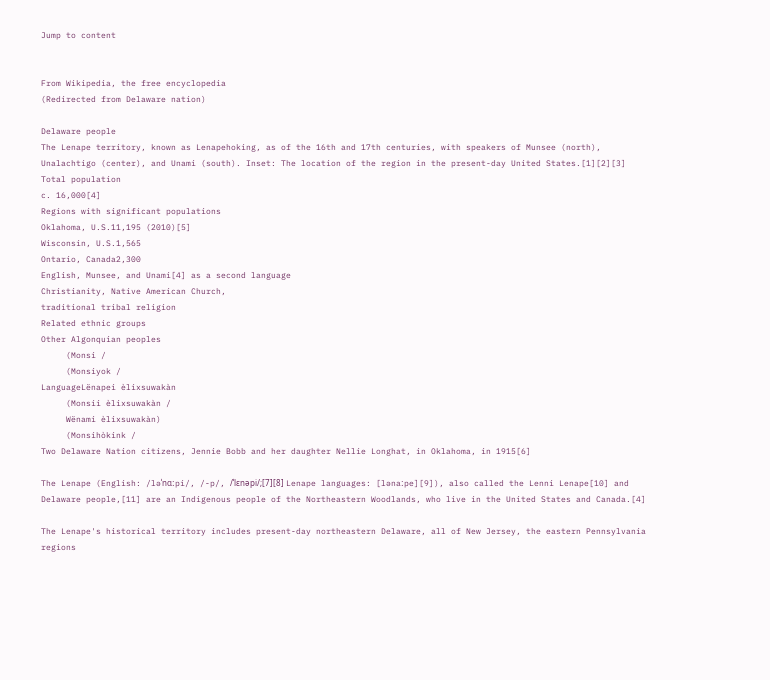Jump to content


From Wikipedia, the free encyclopedia
(Redirected from Delaware nation)

Delaware people
The Lenape territory, known as Lenapehoking, as of the 16th and 17th centuries, with speakers of Munsee (north), Unalachtigo (center), and Unami (south). Inset: The location of the region in the present-day United States.[1][2][3]
Total population
c. 16,000[4]
Regions with significant populations
Oklahoma, U.S.11,195 (2010)[5]
Wisconsin, U.S.1,565
Ontario, Canada2,300
English, Munsee, and Unami[4] as a second language
Christianity, Native American Church,
traditional tribal religion
Related ethnic groups
Other Algonquian peoples
     (Monsi /
     (Monsiyok /
LanguageLënapei èlixsuwakàn
     (Monsii èlixsuwakàn /
     Wënami èlixsuwakàn)
     (Monsihòkink /
Two Delaware Nation citizens, Jennie Bobb and her daughter Nellie Longhat, in Oklahoma, in 1915[6]

The Lenape (English: /ləˈnɑːpi/, /-p/, /ˈlɛnəpi/;[7][8] Lenape languages: [lənaːpe][9]), also called the Lenni Lenape[10] and Delaware people,[11] are an Indigenous people of the Northeastern Woodlands, who live in the United States and Canada.[4]

The Lenape's historical territory includes present-day northeastern Delaware, all of New Jersey, the eastern Pennsylvania regions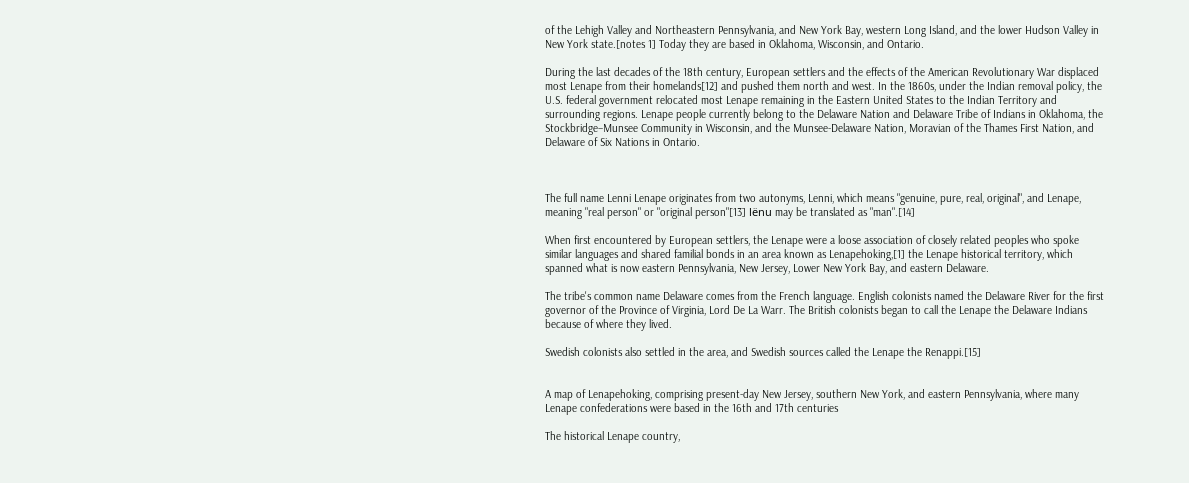of the Lehigh Valley and Northeastern Pennsylvania, and New York Bay, western Long Island, and the lower Hudson Valley in New York state.[notes 1] Today they are based in Oklahoma, Wisconsin, and Ontario.

During the last decades of the 18th century, European settlers and the effects of the American Revolutionary War displaced most Lenape from their homelands[12] and pushed them north and west. In the 1860s, under the Indian removal policy, the U.S. federal government relocated most Lenape remaining in the Eastern United States to the Indian Territory and surrounding regions. Lenape people currently belong to the Delaware Nation and Delaware Tribe of Indians in Oklahoma, the Stockbridge–Munsee Community in Wisconsin, and the Munsee-Delaware Nation, Moravian of the Thames First Nation, and Delaware of Six Nations in Ontario.



The full name Lenni Lenape originates from two autonyms, Lenni, which means "genuine, pure, real, original", and Lenape, meaning "real person" or "original person"[13] lënu may be translated as "man".[14]

When first encountered by European settlers, the Lenape were a loose association of closely related peoples who spoke similar languages and shared familial bonds in an area known as Lenapehoking,[1] the Lenape historical territory, which spanned what is now eastern Pennsylvania, New Jersey, Lower New York Bay, and eastern Delaware.

The tribe's common name Delaware comes from the French language. English colonists named the Delaware River for the first governor of the Province of Virginia, Lord De La Warr. The British colonists began to call the Lenape the Delaware Indians because of where they lived.

Swedish colonists also settled in the area, and Swedish sources called the Lenape the Renappi.[15]


A map of Lenapehoking, comprising present-day New Jersey, southern New York, and eastern Pennsylvania, where many Lenape confederations were based in the 16th and 17th centuries

The historical Lenape country,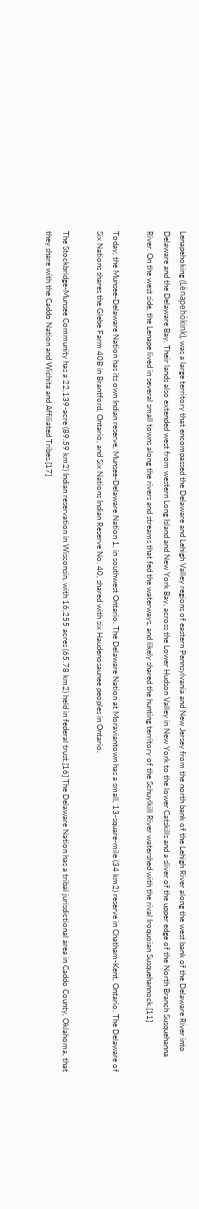Lenapehoking (Lënapehòkink), was a large territory that encompassed the Delaware and Lehigh Valley regions of eastern Pennsylvania and New Jersey from the north bank of the Lehigh River along the west bank of the Delaware River into Delaware and the Delaware Bay. Their lands also extended west from western Long Island and New York Bay, across the Lower Hudson Valley in New York to the lower Catskills and a sliver of the upper edge of the North Branch Susquehanna River. On the west side, the Lenape lived in several small towns along the rivers and streams that fed the waterways, and likely shared the hunting territory of the Schuylkill River watershed with the rival Iroquoian Susquehannock.[11]

Today, the Munsee-Delaware Nation has its own Indian reserve, Munsee-Delaware Nation 1, in southwest Ontario. The Delaware Nation at Moraviantown has a small, 13-square-mile (34 km2) reserve in Chatham-Kent, Ontario. The Delaware of Six Nations shares the Glebe Farm 40B in Brantford, Ontario, and Six Nations Indian Reserve No. 40, shared with six Haudenosaunee peoples in Ontario.

The Stockbridge-Munsee Community has a 22,139-acre (89.59 km2) Indian reservation in Wisconsin, with 16,255 acres (65.78 km2) held in federal trust.[16] The Delaware Nation has a tribal jurisdictional area in Caddo County, Oklahoma, that they share with the Caddo Nation and Wichita and Affiliated Tribes.[17]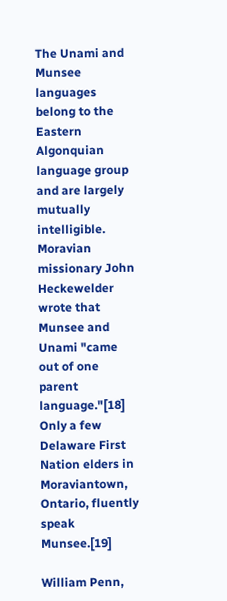The Unami and Munsee languages belong to the Eastern Algonquian language group and are largely mutually intelligible. Moravian missionary John Heckewelder wrote that Munsee and Unami "came out of one parent language."[18] Only a few Delaware First Nation elders in Moraviantown, Ontario, fluently speak Munsee.[19]

William Penn,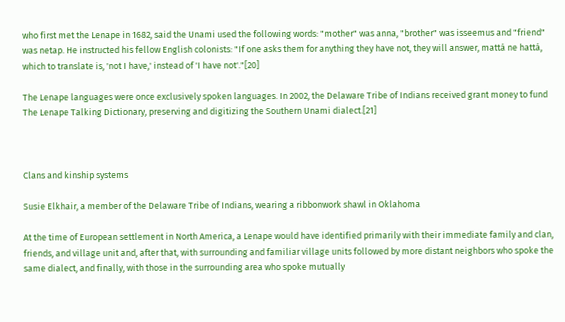who first met the Lenape in 1682, said the Unami used the following words: "mother" was anna, "brother" was isseemus and "friend" was netap. He instructed his fellow English colonists: "If one asks them for anything they have not, they will answer, mattá ne hattá, which to translate is, 'not I have,' instead of 'I have not'."[20]

The Lenape languages were once exclusively spoken languages. In 2002, the Delaware Tribe of Indians received grant money to fund The Lenape Talking Dictionary, preserving and digitizing the Southern Unami dialect.[21]



Clans and kinship systems

Susie Elkhair, a member of the Delaware Tribe of Indians, wearing a ribbonwork shawl in Oklahoma

At the time of European settlement in North America, a Lenape would have identified primarily with their immediate family and clan, friends, and village unit and, after that, with surrounding and familiar village units followed by more distant neighbors who spoke the same dialect, and finally, with those in the surrounding area who spoke mutually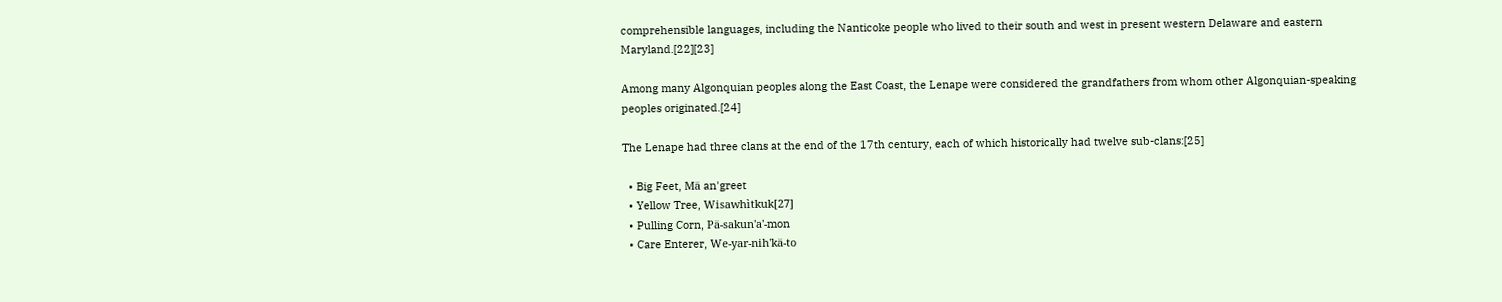comprehensible languages, including the Nanticoke people who lived to their south and west in present western Delaware and eastern Maryland.[22][23]

Among many Algonquian peoples along the East Coast, the Lenape were considered the grandfathers from whom other Algonquian-speaking peoples originated.[24]

The Lenape had three clans at the end of the 17th century, each of which historically had twelve sub-clans:[25]

  • Big Feet, Mä an'greet
  • Yellow Tree, Wisawhìtkuk[27]
  • Pulling Corn, Pä-sakun'a'-mon
  • Care Enterer, We-yar-nih'kä-to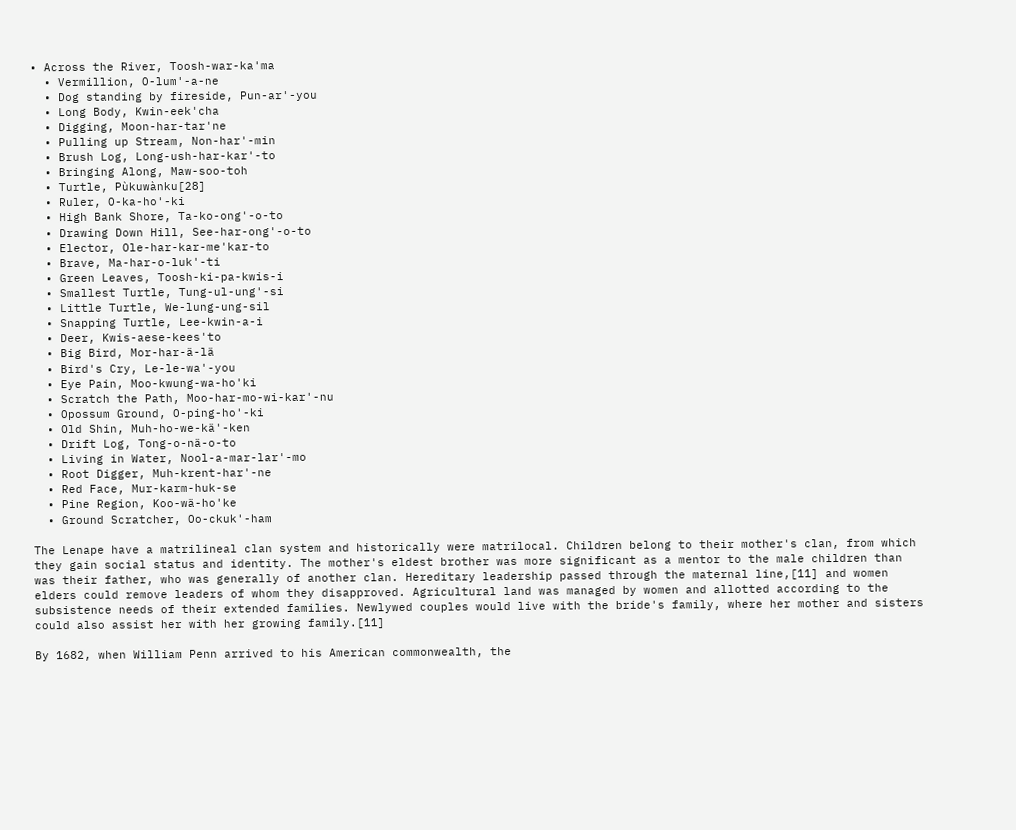• Across the River, Toosh-war-ka'ma
  • Vermillion, O-lum'-a-ne
  • Dog standing by fireside, Pun-ar'-you
  • Long Body, Kwin-eek'cha
  • Digging, Moon-har-tar'ne
  • Pulling up Stream, Non-har'-min
  • Brush Log, Long-ush-har-kar'-to
  • Bringing Along, Maw-soo-toh
  • Turtle, Pùkuwànku[28]
  • Ruler, O-ka-ho'-ki
  • High Bank Shore, Ta-ko-ong'-o-to
  • Drawing Down Hill, See-har-ong'-o-to
  • Elector, Ole-har-kar-me'kar-to
  • Brave, Ma-har-o-luk'-ti
  • Green Leaves, Toosh-ki-pa-kwis-i
  • Smallest Turtle, Tung-ul-ung'-si
  • Little Turtle, We-lung-ung-sil
  • Snapping Turtle, Lee-kwin-a-i
  • Deer, Kwis-aese-kees'to
  • Big Bird, Mor-har-ä-lä
  • Bird's Cry, Le-le-wa'-you
  • Eye Pain, Moo-kwung-wa-ho'ki
  • Scratch the Path, Moo-har-mo-wi-kar'-nu
  • Opossum Ground, O-ping-ho'-ki
  • Old Shin, Muh-ho-we-kä'-ken
  • Drift Log, Tong-o-nä-o-to
  • Living in Water, Nool-a-mar-lar'-mo
  • Root Digger, Muh-krent-har'-ne
  • Red Face, Mur-karm-huk-se
  • Pine Region, Koo-wä-ho'ke
  • Ground Scratcher, Oo-ckuk'-ham

The Lenape have a matrilineal clan system and historically were matrilocal. Children belong to their mother's clan, from which they gain social status and identity. The mother's eldest brother was more significant as a mentor to the male children than was their father, who was generally of another clan. Hereditary leadership passed through the maternal line,[11] and women elders could remove leaders of whom they disapproved. Agricultural land was managed by women and allotted according to the subsistence needs of their extended families. Newlywed couples would live with the bride's family, where her mother and sisters could also assist her with her growing family.[11]

By 1682, when William Penn arrived to his American commonwealth, the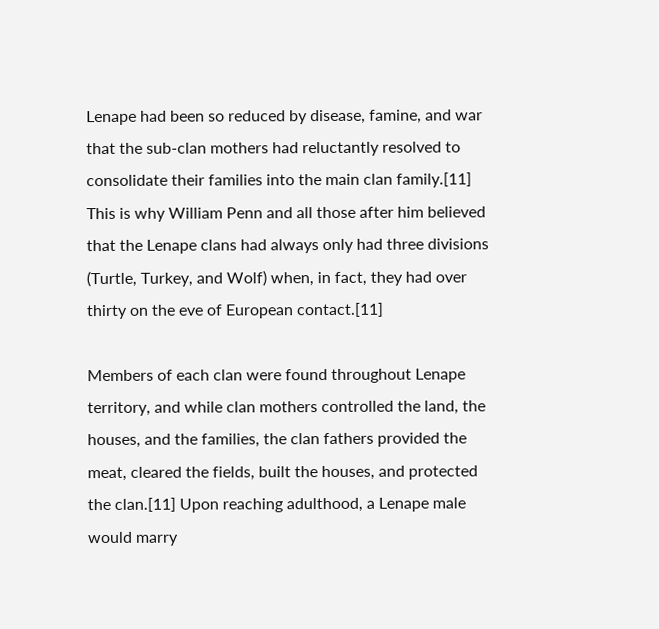Lenape had been so reduced by disease, famine, and war that the sub-clan mothers had reluctantly resolved to consolidate their families into the main clan family.[11] This is why William Penn and all those after him believed that the Lenape clans had always only had three divisions (Turtle, Turkey, and Wolf) when, in fact, they had over thirty on the eve of European contact.[11]

Members of each clan were found throughout Lenape territory, and while clan mothers controlled the land, the houses, and the families, the clan fathers provided the meat, cleared the fields, built the houses, and protected the clan.[11] Upon reaching adulthood, a Lenape male would marry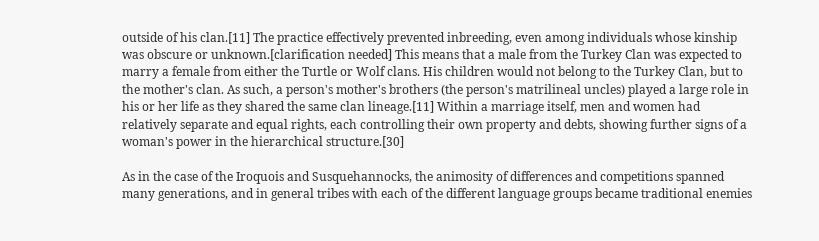outside of his clan.[11] The practice effectively prevented inbreeding, even among individuals whose kinship was obscure or unknown.[clarification needed] This means that a male from the Turkey Clan was expected to marry a female from either the Turtle or Wolf clans. His children would not belong to the Turkey Clan, but to the mother's clan. As such, a person's mother's brothers (the person's matrilineal uncles) played a large role in his or her life as they shared the same clan lineage.[11] Within a marriage itself, men and women had relatively separate and equal rights, each controlling their own property and debts, showing further signs of a woman's power in the hierarchical structure.[30]

As in the case of the Iroquois and Susquehannocks, the animosity of differences and competitions spanned many generations, and in general tribes with each of the different language groups became traditional enemies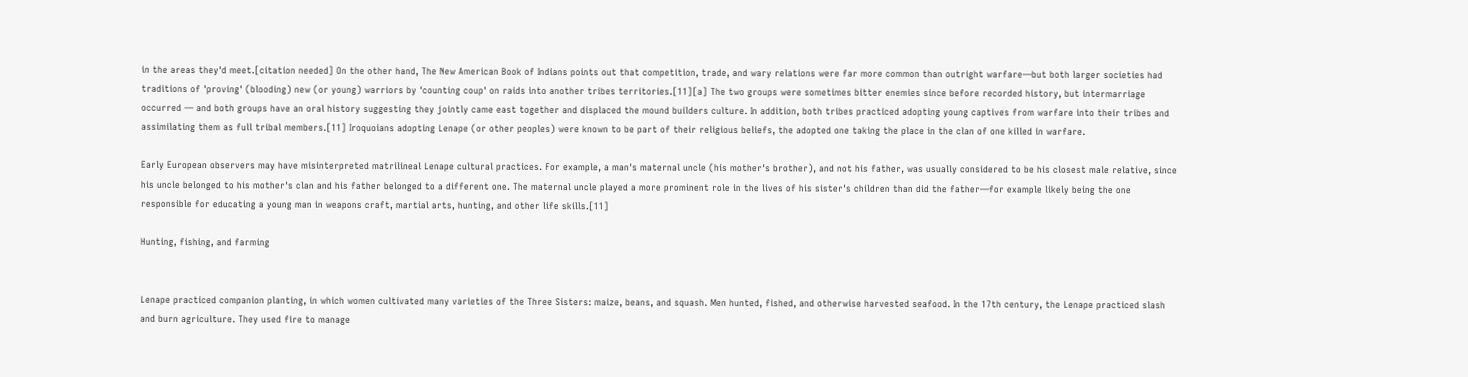in the areas they'd meet.[citation needed] On the other hand, The New American Book of Indians points out that competition, trade, and wary relations were far more common than outright warfare—but both larger societies had traditions of 'proving' (blooding) new (or young) warriors by 'counting coup' on raids into another tribes territories.[11][a] The two groups were sometimes bitter enemies since before recorded history, but intermarriage occurred — and both groups have an oral history suggesting they jointly came east together and displaced the mound builders culture. In addition, both tribes practiced adopting young captives from warfare into their tribes and assimilating them as full tribal members.[11] Iroquoians adopting Lenape (or other peoples) were known to be part of their religious beliefs, the adopted one taking the place in the clan of one killed in warfare.

Early European observers may have misinterpreted matrilineal Lenape cultural practices. For example, a man's maternal uncle (his mother's brother), and not his father, was usually considered to be his closest male relative, since his uncle belonged to his mother's clan and his father belonged to a different one. The maternal uncle played a more prominent role in the lives of his sister's children than did the father—for example likely being the one responsible for educating a young man in weapons craft, martial arts, hunting, and other life skills.[11]

Hunting, fishing, and farming


Lenape practiced companion planting, in which women cultivated many varieties of the Three Sisters: maize, beans, and squash. Men hunted, fished, and otherwise harvested seafood. In the 17th century, the Lenape practiced slash and burn agriculture. They used fire to manage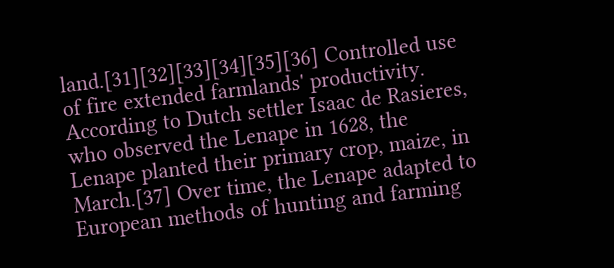land.[31][32][33][34][35][36] Controlled use of fire extended farmlands' productivity. According to Dutch settler Isaac de Rasieres, who observed the Lenape in 1628, the Lenape planted their primary crop, maize, in March.[37] Over time, the Lenape adapted to European methods of hunting and farming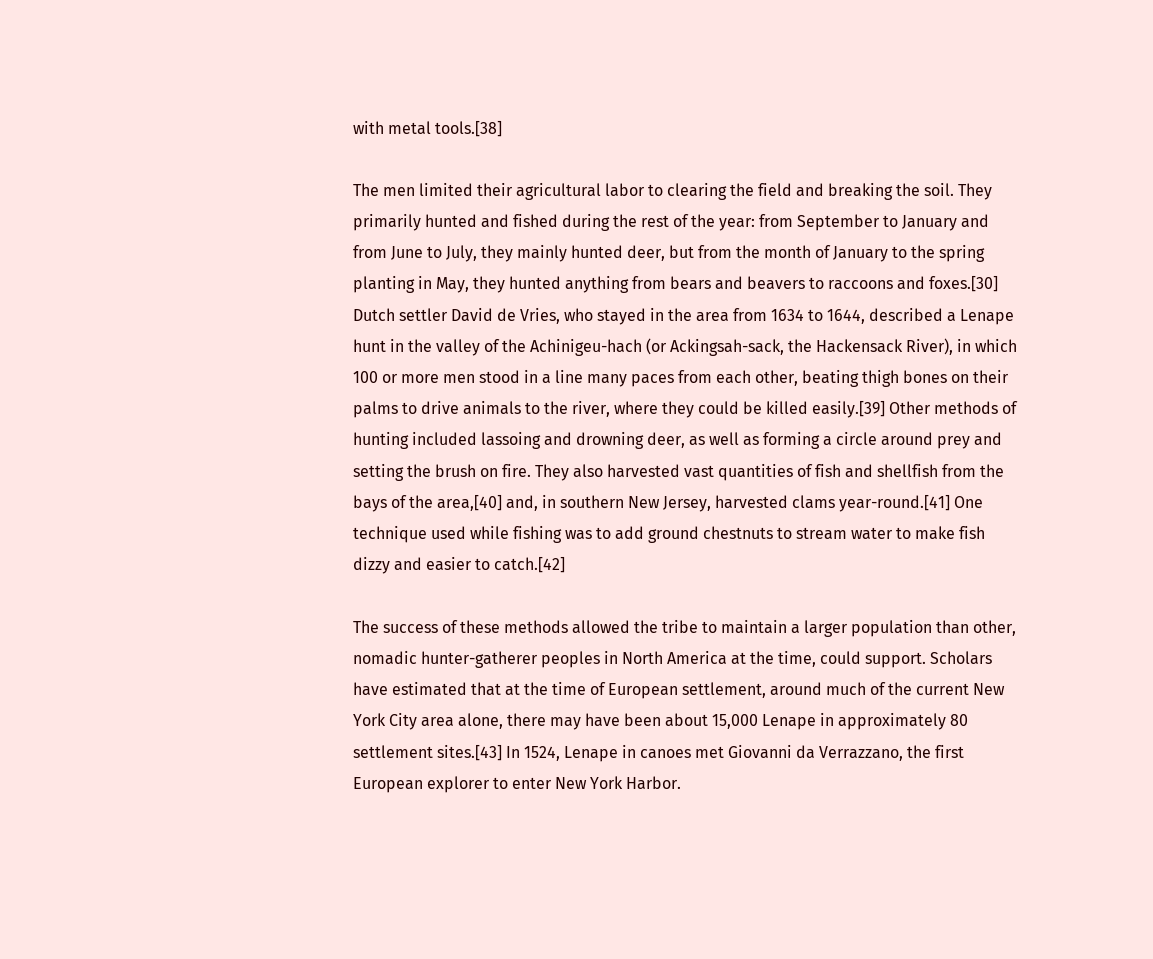with metal tools.[38]

The men limited their agricultural labor to clearing the field and breaking the soil. They primarily hunted and fished during the rest of the year: from September to January and from June to July, they mainly hunted deer, but from the month of January to the spring planting in May, they hunted anything from bears and beavers to raccoons and foxes.[30] Dutch settler David de Vries, who stayed in the area from 1634 to 1644, described a Lenape hunt in the valley of the Achinigeu-hach (or Ackingsah-sack, the Hackensack River), in which 100 or more men stood in a line many paces from each other, beating thigh bones on their palms to drive animals to the river, where they could be killed easily.[39] Other methods of hunting included lassoing and drowning deer, as well as forming a circle around prey and setting the brush on fire. They also harvested vast quantities of fish and shellfish from the bays of the area,[40] and, in southern New Jersey, harvested clams year-round.[41] One technique used while fishing was to add ground chestnuts to stream water to make fish dizzy and easier to catch.[42]

The success of these methods allowed the tribe to maintain a larger population than other, nomadic hunter-gatherer peoples in North America at the time, could support. Scholars have estimated that at the time of European settlement, around much of the current New York City area alone, there may have been about 15,000 Lenape in approximately 80 settlement sites.[43] In 1524, Lenape in canoes met Giovanni da Verrazzano, the first European explorer to enter New York Harbor.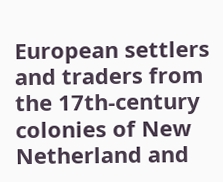European settlers and traders from the 17th-century colonies of New Netherland and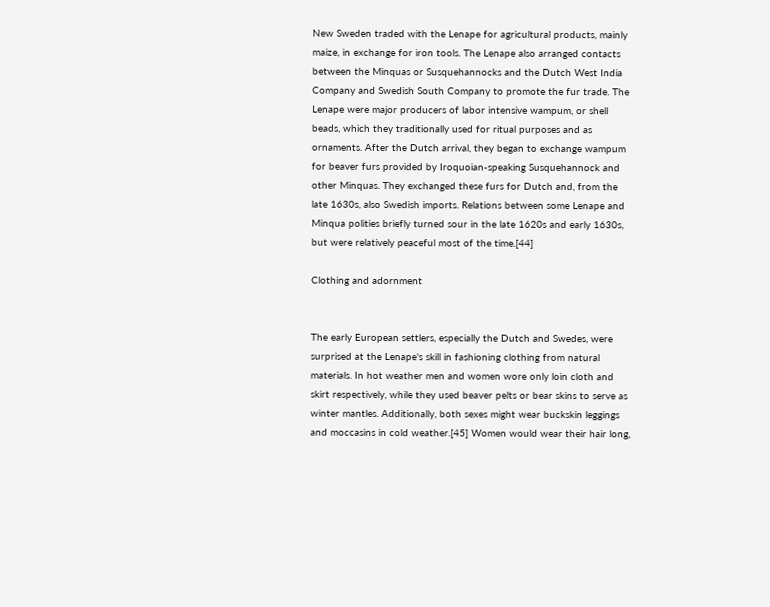New Sweden traded with the Lenape for agricultural products, mainly maize, in exchange for iron tools. The Lenape also arranged contacts between the Minquas or Susquehannocks and the Dutch West India Company and Swedish South Company to promote the fur trade. The Lenape were major producers of labor intensive wampum, or shell beads, which they traditionally used for ritual purposes and as ornaments. After the Dutch arrival, they began to exchange wampum for beaver furs provided by Iroquoian-speaking Susquehannock and other Minquas. They exchanged these furs for Dutch and, from the late 1630s, also Swedish imports. Relations between some Lenape and Minqua polities briefly turned sour in the late 1620s and early 1630s, but were relatively peaceful most of the time.[44]

Clothing and adornment


The early European settlers, especially the Dutch and Swedes, were surprised at the Lenape's skill in fashioning clothing from natural materials. In hot weather men and women wore only loin cloth and skirt respectively, while they used beaver pelts or bear skins to serve as winter mantles. Additionally, both sexes might wear buckskin leggings and moccasins in cold weather.[45] Women would wear their hair long,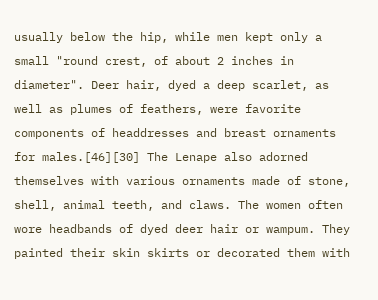usually below the hip, while men kept only a small "round crest, of about 2 inches in diameter". Deer hair, dyed a deep scarlet, as well as plumes of feathers, were favorite components of headdresses and breast ornaments for males.[46][30] The Lenape also adorned themselves with various ornaments made of stone, shell, animal teeth, and claws. The women often wore headbands of dyed deer hair or wampum. They painted their skin skirts or decorated them with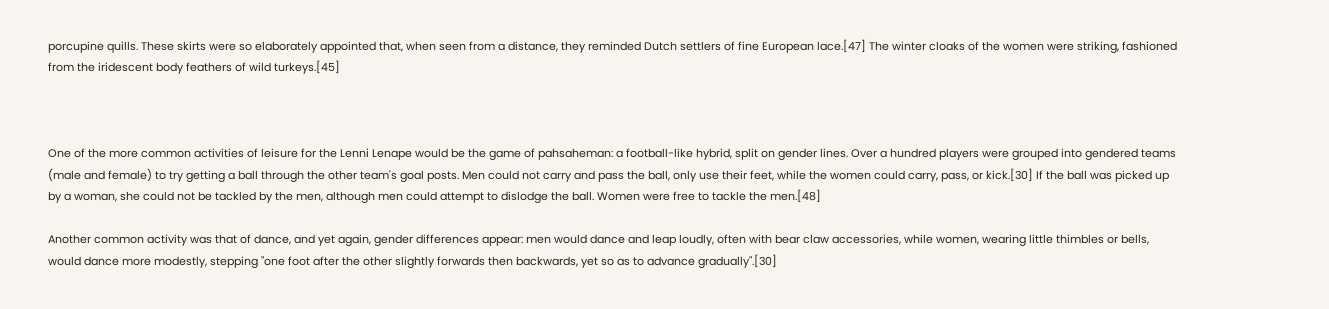porcupine quills. These skirts were so elaborately appointed that, when seen from a distance, they reminded Dutch settlers of fine European lace.[47] The winter cloaks of the women were striking, fashioned from the iridescent body feathers of wild turkeys.[45]



One of the more common activities of leisure for the Lenni Lenape would be the game of pahsaheman: a football-like hybrid, split on gender lines. Over a hundred players were grouped into gendered teams (male and female) to try getting a ball through the other team's goal posts. Men could not carry and pass the ball, only use their feet, while the women could carry, pass, or kick.[30] If the ball was picked up by a woman, she could not be tackled by the men, although men could attempt to dislodge the ball. Women were free to tackle the men.[48]

Another common activity was that of dance, and yet again, gender differences appear: men would dance and leap loudly, often with bear claw accessories, while women, wearing little thimbles or bells, would dance more modestly, stepping "one foot after the other slightly forwards then backwards, yet so as to advance gradually".[30]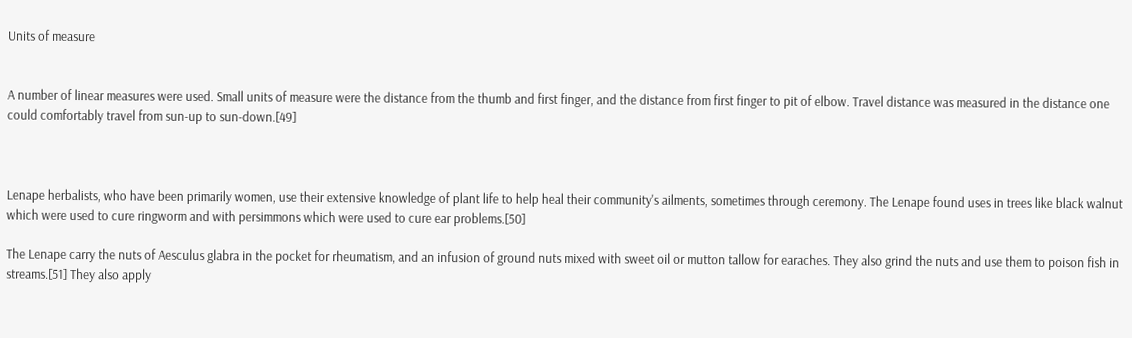Units of measure


A number of linear measures were used. Small units of measure were the distance from the thumb and first finger, and the distance from first finger to pit of elbow. Travel distance was measured in the distance one could comfortably travel from sun-up to sun-down.[49]



Lenape herbalists, who have been primarily women, use their extensive knowledge of plant life to help heal their community's ailments, sometimes through ceremony. The Lenape found uses in trees like black walnut which were used to cure ringworm and with persimmons which were used to cure ear problems.[50]

The Lenape carry the nuts of Aesculus glabra in the pocket for rheumatism, and an infusion of ground nuts mixed with sweet oil or mutton tallow for earaches. They also grind the nuts and use them to poison fish in streams.[51] They also apply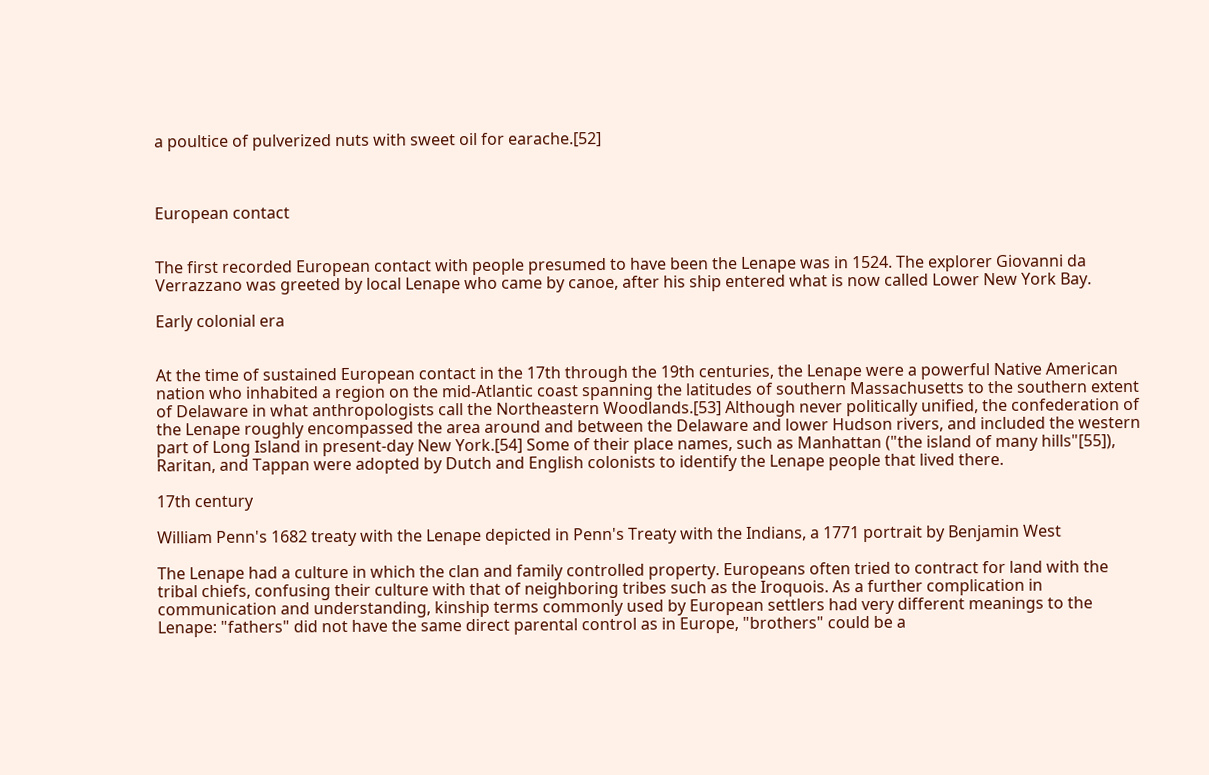a poultice of pulverized nuts with sweet oil for earache.[52]



European contact


The first recorded European contact with people presumed to have been the Lenape was in 1524. The explorer Giovanni da Verrazzano was greeted by local Lenape who came by canoe, after his ship entered what is now called Lower New York Bay.

Early colonial era


At the time of sustained European contact in the 17th through the 19th centuries, the Lenape were a powerful Native American nation who inhabited a region on the mid-Atlantic coast spanning the latitudes of southern Massachusetts to the southern extent of Delaware in what anthropologists call the Northeastern Woodlands.[53] Although never politically unified, the confederation of the Lenape roughly encompassed the area around and between the Delaware and lower Hudson rivers, and included the western part of Long Island in present-day New York.[54] Some of their place names, such as Manhattan ("the island of many hills"[55]), Raritan, and Tappan were adopted by Dutch and English colonists to identify the Lenape people that lived there.

17th century

William Penn's 1682 treaty with the Lenape depicted in Penn's Treaty with the Indians, a 1771 portrait by Benjamin West

The Lenape had a culture in which the clan and family controlled property. Europeans often tried to contract for land with the tribal chiefs, confusing their culture with that of neighboring tribes such as the Iroquois. As a further complication in communication and understanding, kinship terms commonly used by European settlers had very different meanings to the Lenape: "fathers" did not have the same direct parental control as in Europe, "brothers" could be a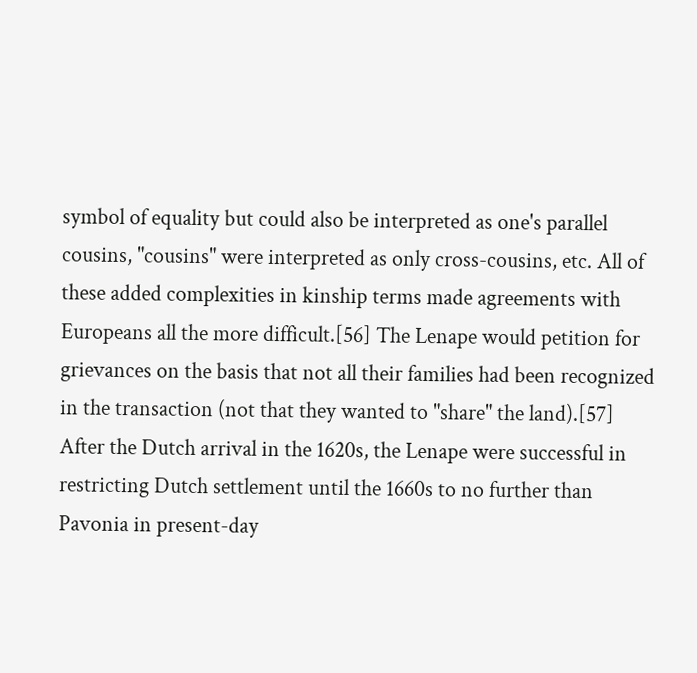symbol of equality but could also be interpreted as one's parallel cousins, "cousins" were interpreted as only cross-cousins, etc. All of these added complexities in kinship terms made agreements with Europeans all the more difficult.[56] The Lenape would petition for grievances on the basis that not all their families had been recognized in the transaction (not that they wanted to "share" the land).[57] After the Dutch arrival in the 1620s, the Lenape were successful in restricting Dutch settlement until the 1660s to no further than Pavonia in present-day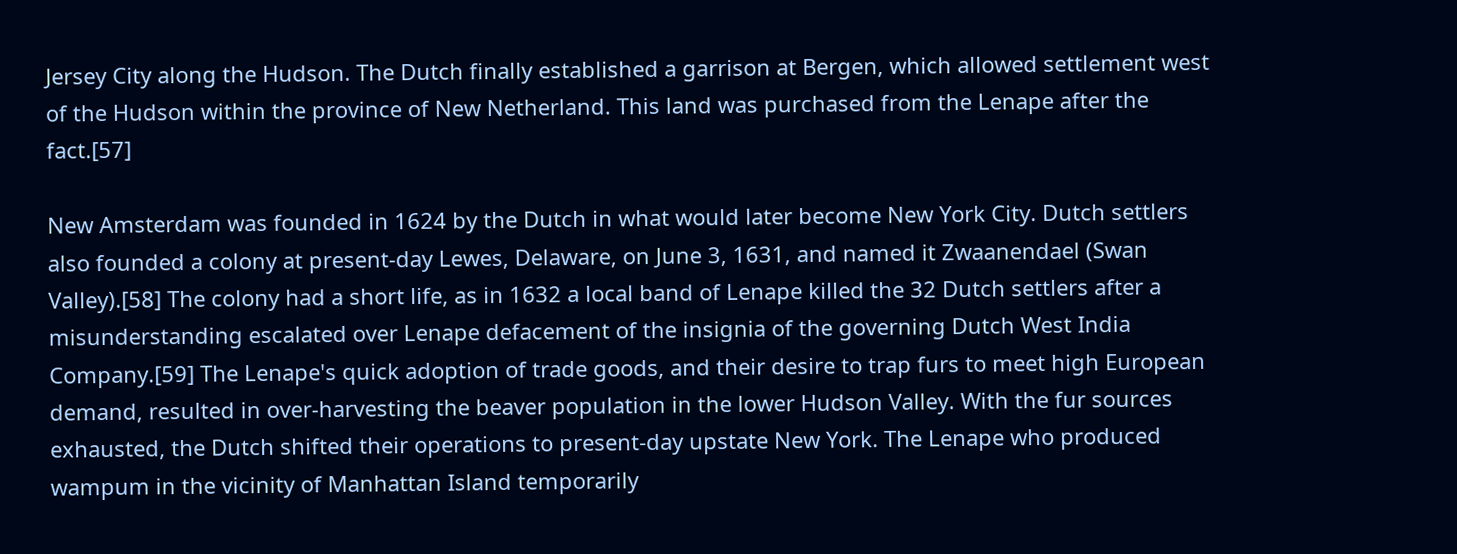Jersey City along the Hudson. The Dutch finally established a garrison at Bergen, which allowed settlement west of the Hudson within the province of New Netherland. This land was purchased from the Lenape after the fact.[57]

New Amsterdam was founded in 1624 by the Dutch in what would later become New York City. Dutch settlers also founded a colony at present-day Lewes, Delaware, on June 3, 1631, and named it Zwaanendael (Swan Valley).[58] The colony had a short life, as in 1632 a local band of Lenape killed the 32 Dutch settlers after a misunderstanding escalated over Lenape defacement of the insignia of the governing Dutch West India Company.[59] The Lenape's quick adoption of trade goods, and their desire to trap furs to meet high European demand, resulted in over-harvesting the beaver population in the lower Hudson Valley. With the fur sources exhausted, the Dutch shifted their operations to present-day upstate New York. The Lenape who produced wampum in the vicinity of Manhattan Island temporarily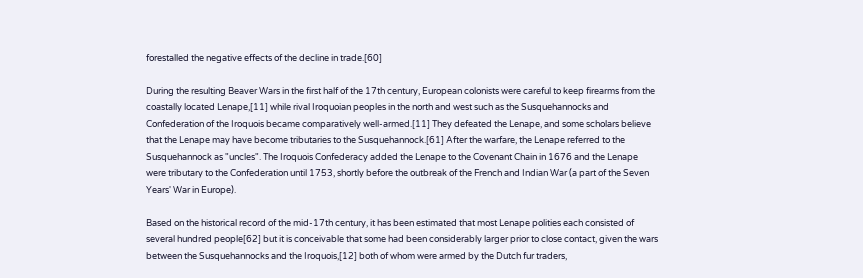forestalled the negative effects of the decline in trade.[60]

During the resulting Beaver Wars in the first half of the 17th century, European colonists were careful to keep firearms from the coastally located Lenape,[11] while rival Iroquoian peoples in the north and west such as the Susquehannocks and Confederation of the Iroquois became comparatively well-armed.[11] They defeated the Lenape, and some scholars believe that the Lenape may have become tributaries to the Susquehannock.[61] After the warfare, the Lenape referred to the Susquehannock as "uncles". The Iroquois Confederacy added the Lenape to the Covenant Chain in 1676 and the Lenape were tributary to the Confederation until 1753, shortly before the outbreak of the French and Indian War (a part of the Seven Years' War in Europe).

Based on the historical record of the mid-17th century, it has been estimated that most Lenape polities each consisted of several hundred people[62] but it is conceivable that some had been considerably larger prior to close contact, given the wars between the Susquehannocks and the Iroquois,[12] both of whom were armed by the Dutch fur traders,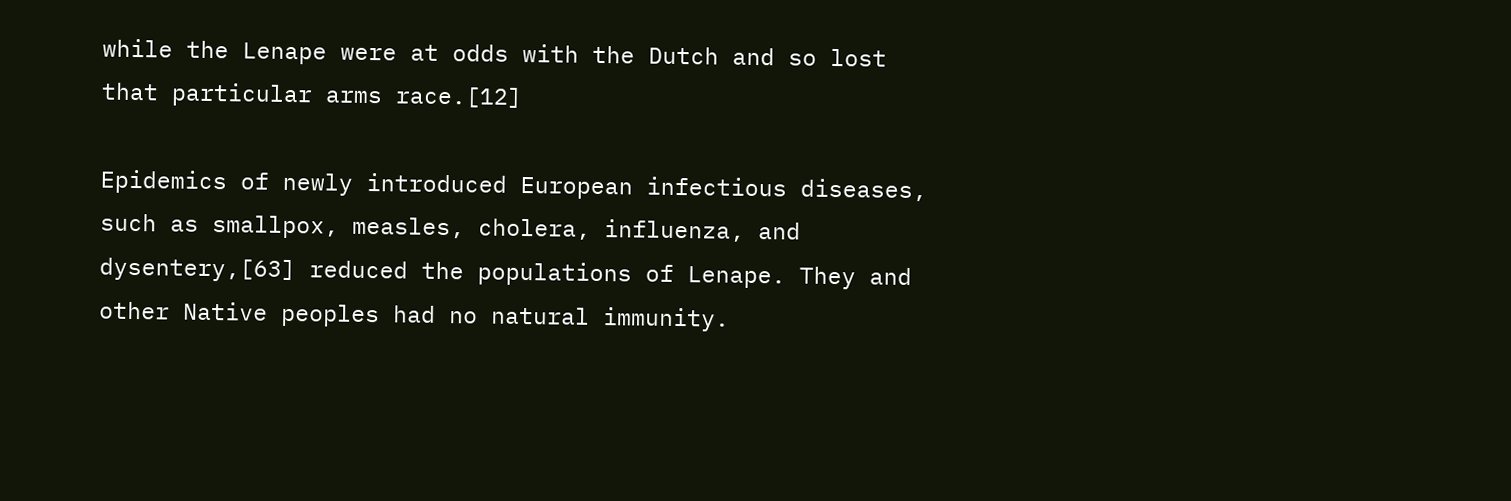while the Lenape were at odds with the Dutch and so lost that particular arms race.[12]

Epidemics of newly introduced European infectious diseases, such as smallpox, measles, cholera, influenza, and dysentery,[63] reduced the populations of Lenape. They and other Native peoples had no natural immunity.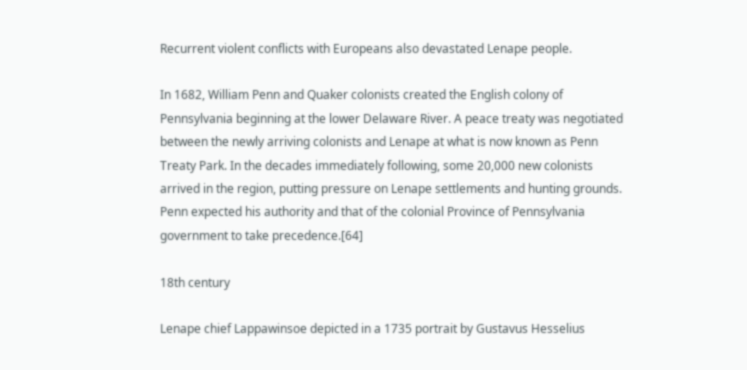Recurrent violent conflicts with Europeans also devastated Lenape people.

In 1682, William Penn and Quaker colonists created the English colony of Pennsylvania beginning at the lower Delaware River. A peace treaty was negotiated between the newly arriving colonists and Lenape at what is now known as Penn Treaty Park. In the decades immediately following, some 20,000 new colonists arrived in the region, putting pressure on Lenape settlements and hunting grounds. Penn expected his authority and that of the colonial Province of Pennsylvania government to take precedence.[64]

18th century

Lenape chief Lappawinsoe depicted in a 1735 portrait by Gustavus Hesselius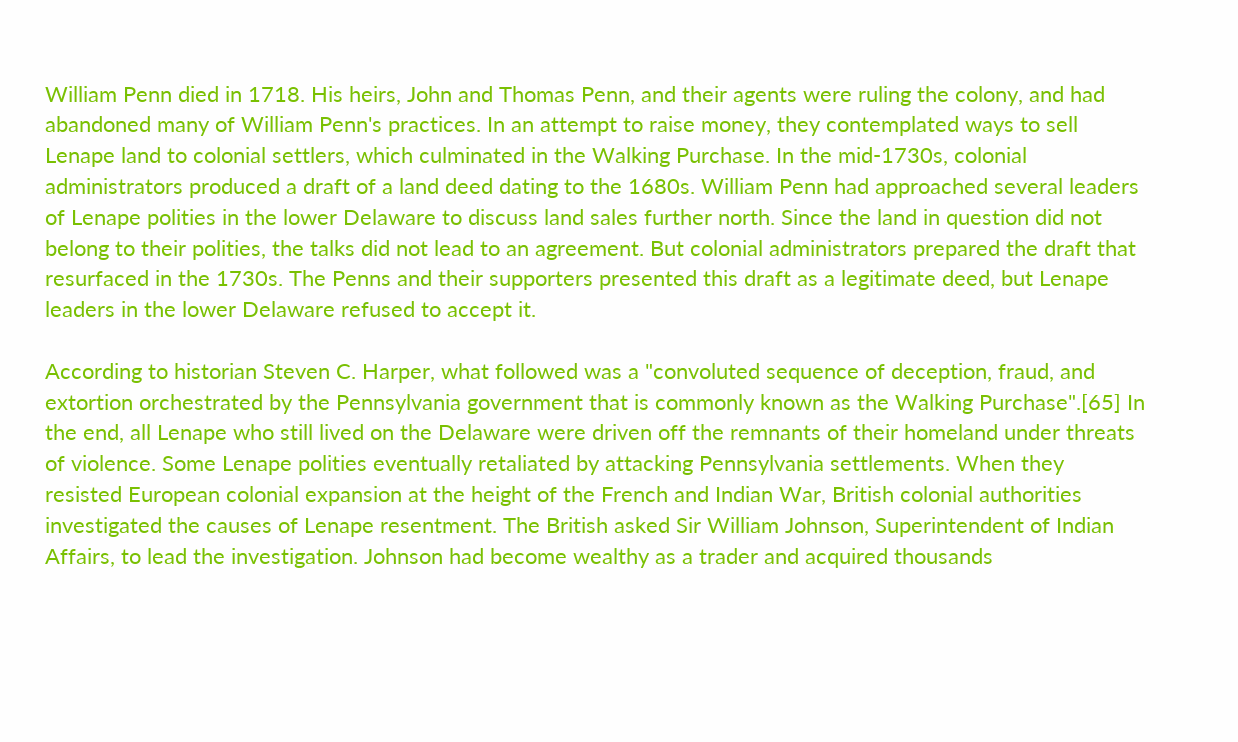William Penn died in 1718. His heirs, John and Thomas Penn, and their agents were ruling the colony, and had abandoned many of William Penn's practices. In an attempt to raise money, they contemplated ways to sell Lenape land to colonial settlers, which culminated in the Walking Purchase. In the mid-1730s, colonial administrators produced a draft of a land deed dating to the 1680s. William Penn had approached several leaders of Lenape polities in the lower Delaware to discuss land sales further north. Since the land in question did not belong to their polities, the talks did not lead to an agreement. But colonial administrators prepared the draft that resurfaced in the 1730s. The Penns and their supporters presented this draft as a legitimate deed, but Lenape leaders in the lower Delaware refused to accept it.

According to historian Steven C. Harper, what followed was a "convoluted sequence of deception, fraud, and extortion orchestrated by the Pennsylvania government that is commonly known as the Walking Purchase".[65] In the end, all Lenape who still lived on the Delaware were driven off the remnants of their homeland under threats of violence. Some Lenape polities eventually retaliated by attacking Pennsylvania settlements. When they resisted European colonial expansion at the height of the French and Indian War, British colonial authorities investigated the causes of Lenape resentment. The British asked Sir William Johnson, Superintendent of Indian Affairs, to lead the investigation. Johnson had become wealthy as a trader and acquired thousands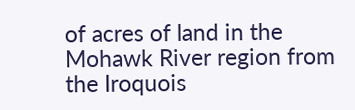of acres of land in the Mohawk River region from the Iroquois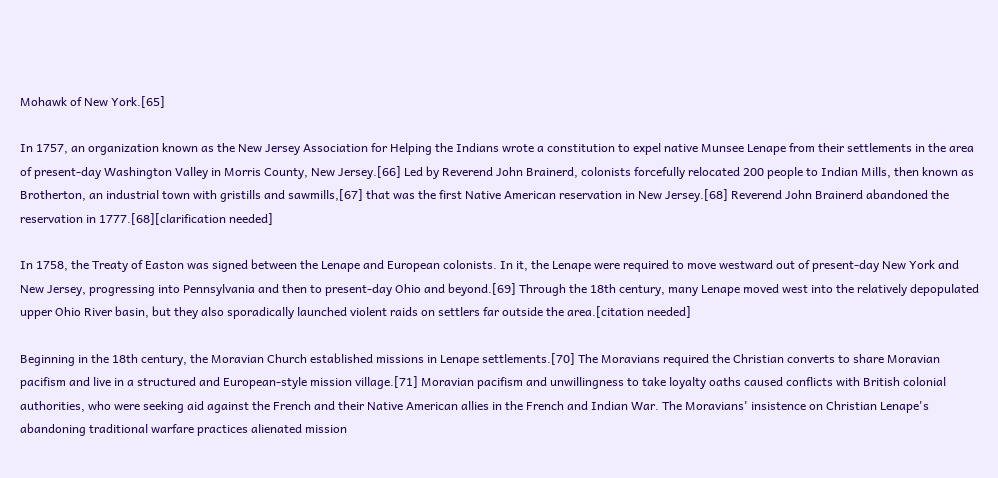Mohawk of New York.[65]

In 1757, an organization known as the New Jersey Association for Helping the Indians wrote a constitution to expel native Munsee Lenape from their settlements in the area of present-day Washington Valley in Morris County, New Jersey.[66] Led by Reverend John Brainerd, colonists forcefully relocated 200 people to Indian Mills, then known as Brotherton, an industrial town with gristills and sawmills,[67] that was the first Native American reservation in New Jersey.[68] Reverend John Brainerd abandoned the reservation in 1777.[68][clarification needed]

In 1758, the Treaty of Easton was signed between the Lenape and European colonists. In it, the Lenape were required to move westward out of present-day New York and New Jersey, progressing into Pennsylvania and then to present-day Ohio and beyond.[69] Through the 18th century, many Lenape moved west into the relatively depopulated upper Ohio River basin, but they also sporadically launched violent raids on settlers far outside the area.[citation needed]

Beginning in the 18th century, the Moravian Church established missions in Lenape settlements.[70] The Moravians required the Christian converts to share Moravian pacifism and live in a structured and European-style mission village.[71] Moravian pacifism and unwillingness to take loyalty oaths caused conflicts with British colonial authorities, who were seeking aid against the French and their Native American allies in the French and Indian War. The Moravians' insistence on Christian Lenape's abandoning traditional warfare practices alienated mission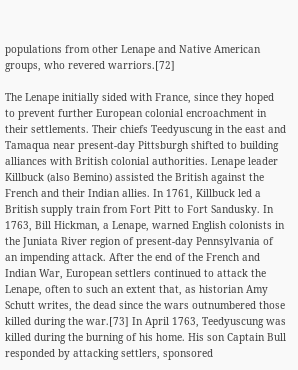populations from other Lenape and Native American groups, who revered warriors.[72]

The Lenape initially sided with France, since they hoped to prevent further European colonial encroachment in their settlements. Their chiefs Teedyuscung in the east and Tamaqua near present-day Pittsburgh shifted to building alliances with British colonial authorities. Lenape leader Killbuck (also Bemino) assisted the British against the French and their Indian allies. In 1761, Killbuck led a British supply train from Fort Pitt to Fort Sandusky. In 1763, Bill Hickman, a Lenape, warned English colonists in the Juniata River region of present-day Pennsylvania of an impending attack. After the end of the French and Indian War, European settlers continued to attack the Lenape, often to such an extent that, as historian Amy Schutt writes, the dead since the wars outnumbered those killed during the war.[73] In April 1763, Teedyuscung was killed during the burning of his home. His son Captain Bull responded by attacking settlers, sponsored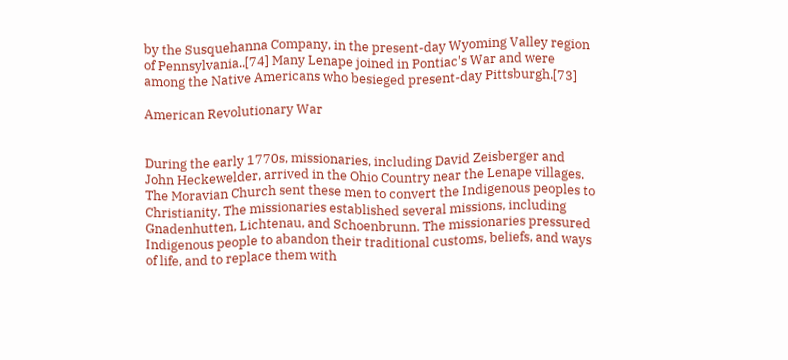by the Susquehanna Company, in the present-day Wyoming Valley region of Pennsylvania..[74] Many Lenape joined in Pontiac's War and were among the Native Americans who besieged present-day Pittsburgh.[73]

American Revolutionary War


During the early 1770s, missionaries, including David Zeisberger and John Heckewelder, arrived in the Ohio Country near the Lenape villages. The Moravian Church sent these men to convert the Indigenous peoples to Christianity. The missionaries established several missions, including Gnadenhutten, Lichtenau, and Schoenbrunn. The missionaries pressured Indigenous people to abandon their traditional customs, beliefs, and ways of life, and to replace them with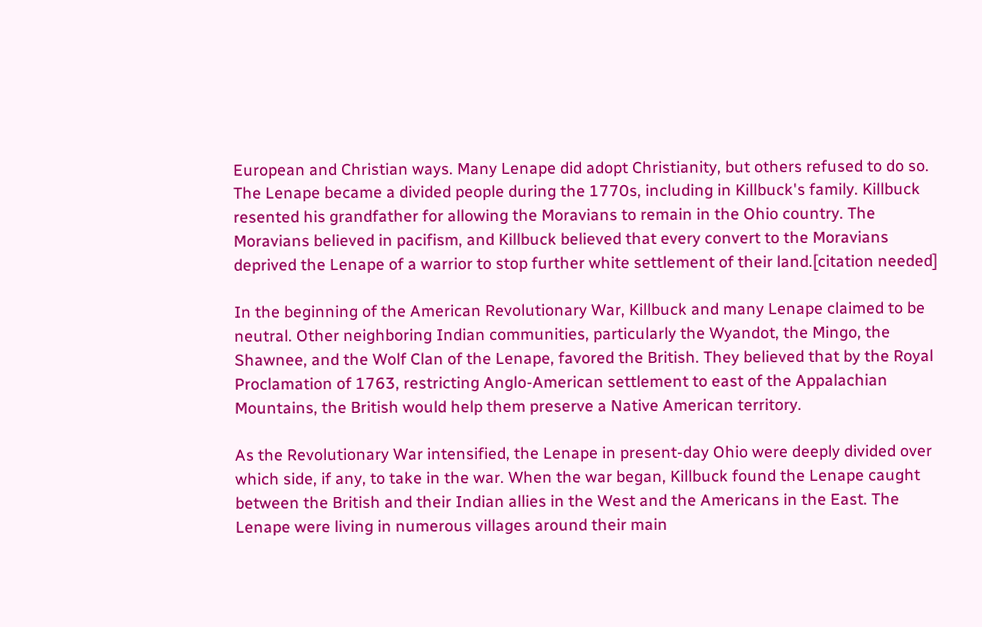European and Christian ways. Many Lenape did adopt Christianity, but others refused to do so. The Lenape became a divided people during the 1770s, including in Killbuck's family. Killbuck resented his grandfather for allowing the Moravians to remain in the Ohio country. The Moravians believed in pacifism, and Killbuck believed that every convert to the Moravians deprived the Lenape of a warrior to stop further white settlement of their land.[citation needed]

In the beginning of the American Revolutionary War, Killbuck and many Lenape claimed to be neutral. Other neighboring Indian communities, particularly the Wyandot, the Mingo, the Shawnee, and the Wolf Clan of the Lenape, favored the British. They believed that by the Royal Proclamation of 1763, restricting Anglo-American settlement to east of the Appalachian Mountains, the British would help them preserve a Native American territory.

As the Revolutionary War intensified, the Lenape in present-day Ohio were deeply divided over which side, if any, to take in the war. When the war began, Killbuck found the Lenape caught between the British and their Indian allies in the West and the Americans in the East. The Lenape were living in numerous villages around their main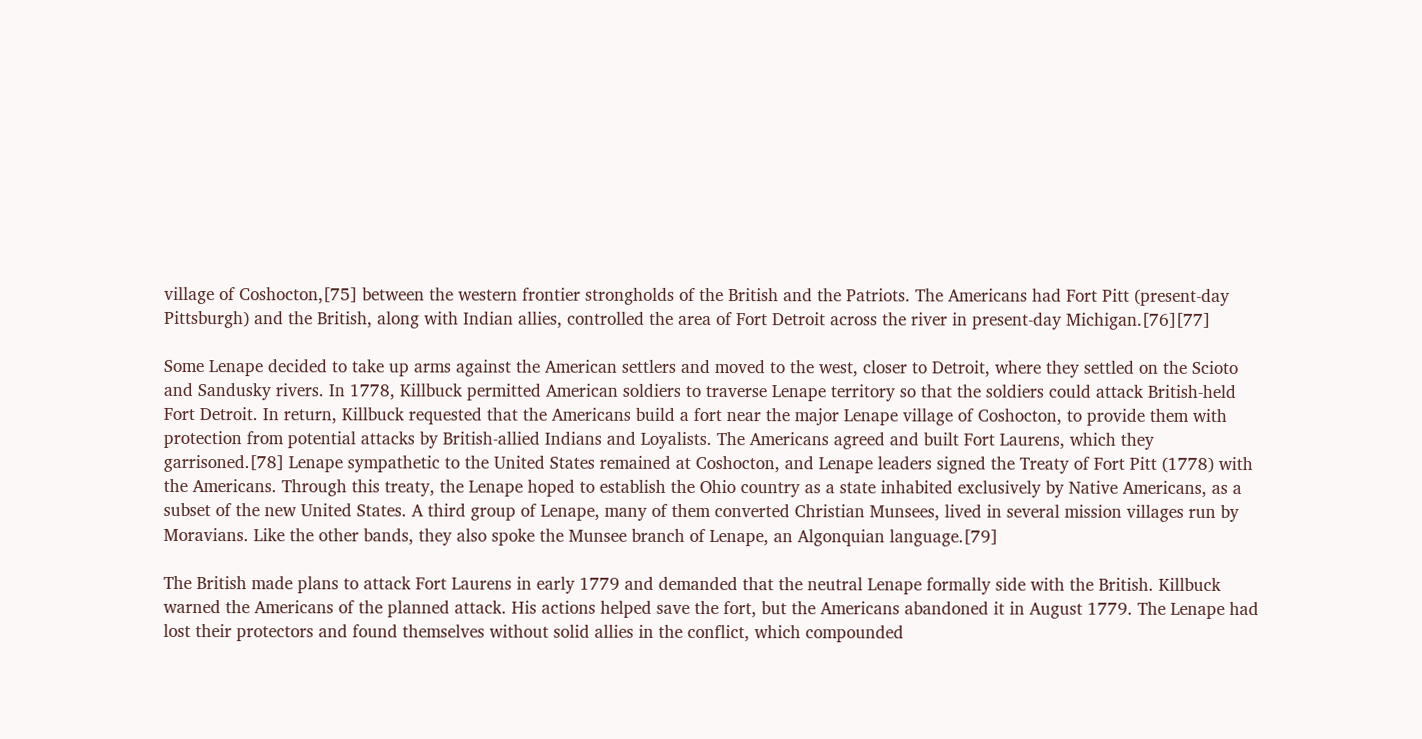village of Coshocton,[75] between the western frontier strongholds of the British and the Patriots. The Americans had Fort Pitt (present-day Pittsburgh) and the British, along with Indian allies, controlled the area of Fort Detroit across the river in present-day Michigan.[76][77]

Some Lenape decided to take up arms against the American settlers and moved to the west, closer to Detroit, where they settled on the Scioto and Sandusky rivers. In 1778, Killbuck permitted American soldiers to traverse Lenape territory so that the soldiers could attack British-held Fort Detroit. In return, Killbuck requested that the Americans build a fort near the major Lenape village of Coshocton, to provide them with protection from potential attacks by British-allied Indians and Loyalists. The Americans agreed and built Fort Laurens, which they garrisoned.[78] Lenape sympathetic to the United States remained at Coshocton, and Lenape leaders signed the Treaty of Fort Pitt (1778) with the Americans. Through this treaty, the Lenape hoped to establish the Ohio country as a state inhabited exclusively by Native Americans, as a subset of the new United States. A third group of Lenape, many of them converted Christian Munsees, lived in several mission villages run by Moravians. Like the other bands, they also spoke the Munsee branch of Lenape, an Algonquian language.[79]

The British made plans to attack Fort Laurens in early 1779 and demanded that the neutral Lenape formally side with the British. Killbuck warned the Americans of the planned attack. His actions helped save the fort, but the Americans abandoned it in August 1779. The Lenape had lost their protectors and found themselves without solid allies in the conflict, which compounded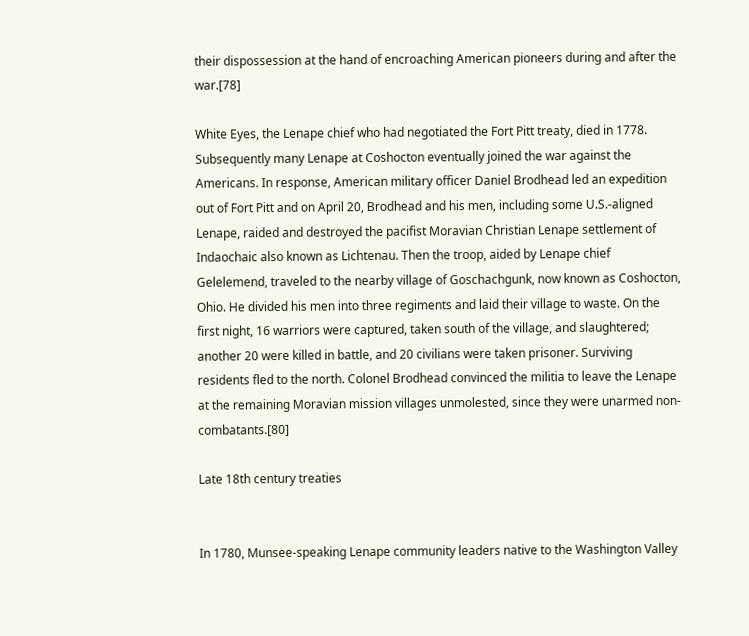their dispossession at the hand of encroaching American pioneers during and after the war.[78]

White Eyes, the Lenape chief who had negotiated the Fort Pitt treaty, died in 1778. Subsequently many Lenape at Coshocton eventually joined the war against the Americans. In response, American military officer Daniel Brodhead led an expedition out of Fort Pitt and on April 20, Brodhead and his men, including some U.S.-aligned Lenape, raided and destroyed the pacifist Moravian Christian Lenape settlement of Indaochaic also known as Lichtenau. Then the troop, aided by Lenape chief Gelelemend, traveled to the nearby village of Goschachgunk, now known as Coshocton, Ohio. He divided his men into three regiments and laid their village to waste. On the first night, 16 warriors were captured, taken south of the village, and slaughtered; another 20 were killed in battle, and 20 civilians were taken prisoner. Surviving residents fled to the north. Colonel Brodhead convinced the militia to leave the Lenape at the remaining Moravian mission villages unmolested, since they were unarmed non-combatants.[80]

Late 18th century treaties


In 1780, Munsee-speaking Lenape community leaders native to the Washington Valley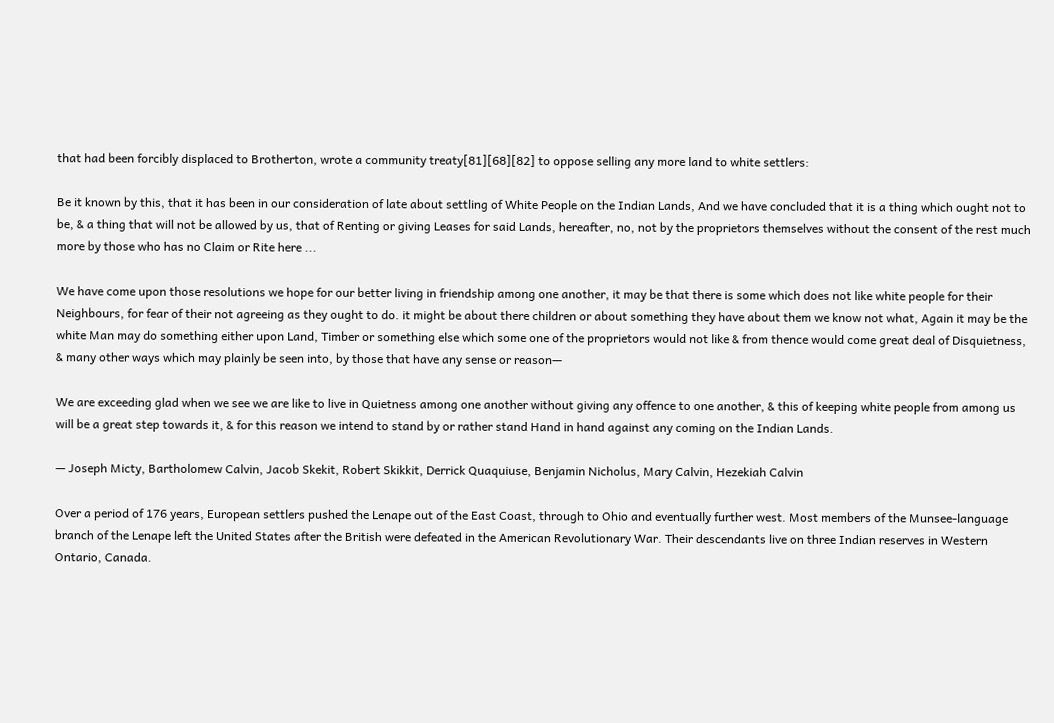that had been forcibly displaced to Brotherton, wrote a community treaty[81][68][82] to oppose selling any more land to white settlers:

Be it known by this, that it has been in our consideration of late about settling of White People on the Indian Lands, And we have concluded that it is a thing which ought not to be, & a thing that will not be allowed by us, that of Renting or giving Leases for said Lands, hereafter, no, not by the proprietors themselves without the consent of the rest much more by those who has no Claim or Rite here ...

We have come upon those resolutions we hope for our better living in friendship among one another, it may be that there is some which does not like white people for their Neighbours, for fear of their not agreeing as they ought to do. it might be about there children or about something they have about them we know not what, Again it may be the white Man may do something either upon Land, Timber or something else which some one of the proprietors would not like & from thence would come great deal of Disquietness, & many other ways which may plainly be seen into, by those that have any sense or reason—

We are exceeding glad when we see we are like to live in Quietness among one another without giving any offence to one another, & this of keeping white people from among us will be a great step towards it, & for this reason we intend to stand by or rather stand Hand in hand against any coming on the Indian Lands.

— Joseph Micty, Bartholomew Calvin, Jacob Skekit, Robert Skikkit, Derrick Quaquiuse, Benjamin Nicholus, Mary Calvin, Hezekiah Calvin

Over a period of 176 years, European settlers pushed the Lenape out of the East Coast, through to Ohio and eventually further west. Most members of the Munsee-language branch of the Lenape left the United States after the British were defeated in the American Revolutionary War. Their descendants live on three Indian reserves in Western Ontario, Canada.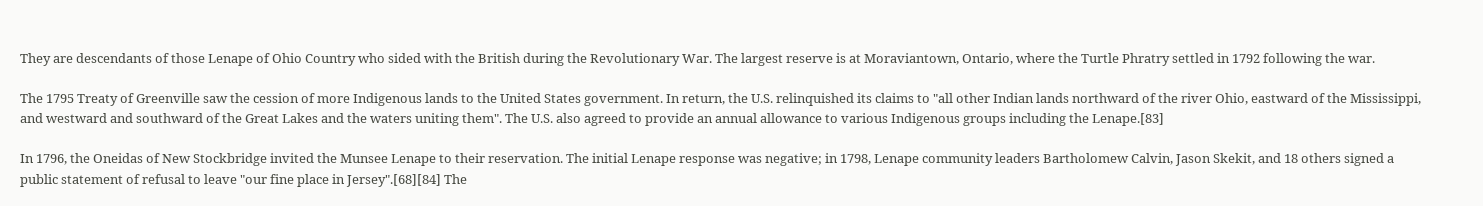They are descendants of those Lenape of Ohio Country who sided with the British during the Revolutionary War. The largest reserve is at Moraviantown, Ontario, where the Turtle Phratry settled in 1792 following the war.

The 1795 Treaty of Greenville saw the cession of more Indigenous lands to the United States government. In return, the U.S. relinquished its claims to "all other Indian lands northward of the river Ohio, eastward of the Mississippi, and westward and southward of the Great Lakes and the waters uniting them". The U.S. also agreed to provide an annual allowance to various Indigenous groups including the Lenape.[83]

In 1796, the Oneidas of New Stockbridge invited the Munsee Lenape to their reservation. The initial Lenape response was negative; in 1798, Lenape community leaders Bartholomew Calvin, Jason Skekit, and 18 others signed a public statement of refusal to leave "our fine place in Jersey".[68][84] The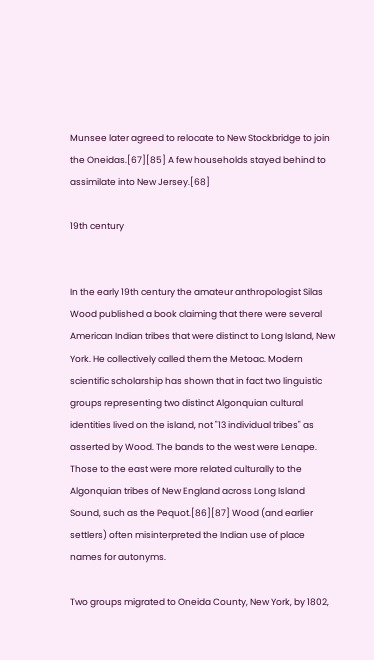Munsee later agreed to relocate to New Stockbridge to join the Oneidas.[67][85] A few households stayed behind to assimilate into New Jersey.[68]

19th century


In the early 19th century the amateur anthropologist Silas Wood published a book claiming that there were several American Indian tribes that were distinct to Long Island, New York. He collectively called them the Metoac. Modern scientific scholarship has shown that in fact two linguistic groups representing two distinct Algonquian cultural identities lived on the island, not "13 individual tribes" as asserted by Wood. The bands to the west were Lenape. Those to the east were more related culturally to the Algonquian tribes of New England across Long Island Sound, such as the Pequot.[86][87] Wood (and earlier settlers) often misinterpreted the Indian use of place names for autonyms.

Two groups migrated to Oneida County, New York, by 1802,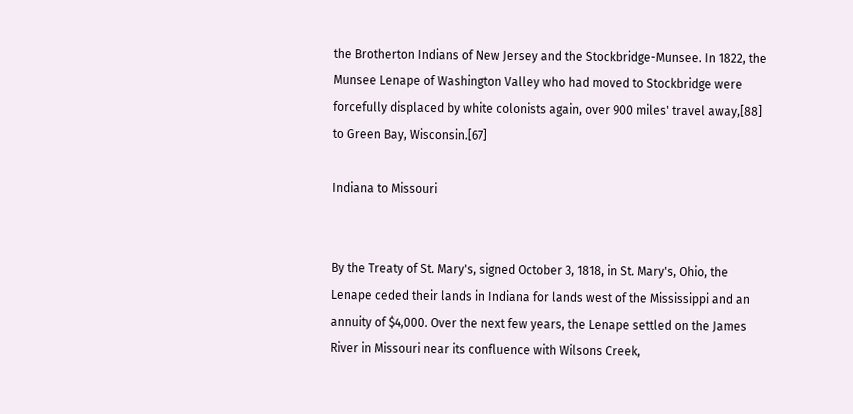the Brotherton Indians of New Jersey and the Stockbridge-Munsee. In 1822, the Munsee Lenape of Washington Valley who had moved to Stockbridge were forcefully displaced by white colonists again, over 900 miles' travel away,[88] to Green Bay, Wisconsin.[67]

Indiana to Missouri


By the Treaty of St. Mary's, signed October 3, 1818, in St. Mary's, Ohio, the Lenape ceded their lands in Indiana for lands west of the Mississippi and an annuity of $4,000. Over the next few years, the Lenape settled on the James River in Missouri near its confluence with Wilsons Creek,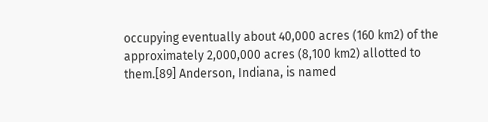occupying eventually about 40,000 acres (160 km2) of the approximately 2,000,000 acres (8,100 km2) allotted to them.[89] Anderson, Indiana, is named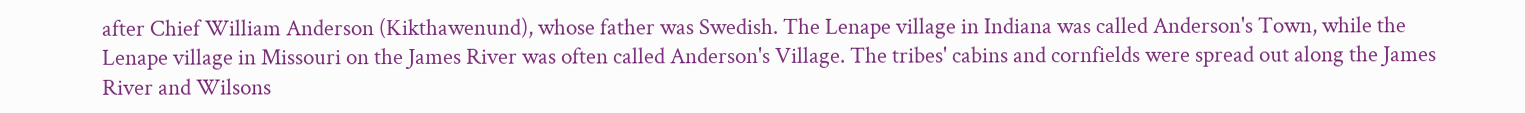after Chief William Anderson (Kikthawenund), whose father was Swedish. The Lenape village in Indiana was called Anderson's Town, while the Lenape village in Missouri on the James River was often called Anderson's Village. The tribes' cabins and cornfields were spread out along the James River and Wilsons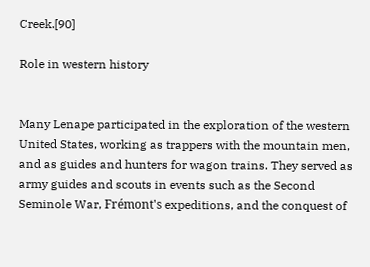Creek.[90]

Role in western history


Many Lenape participated in the exploration of the western United States, working as trappers with the mountain men, and as guides and hunters for wagon trains. They served as army guides and scouts in events such as the Second Seminole War, Frémont's expeditions, and the conquest of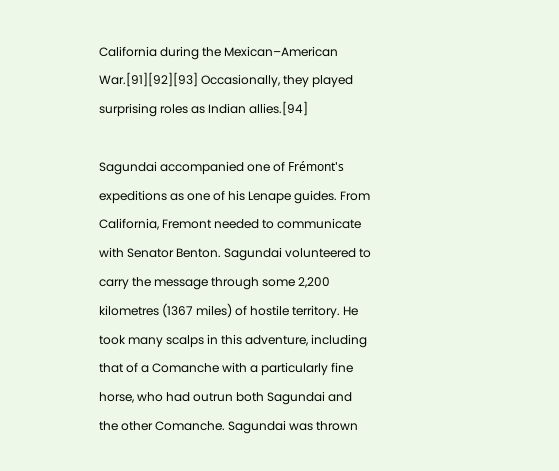California during the Mexican–American War.[91][92][93] Occasionally, they played surprising roles as Indian allies.[94]

Sagundai accompanied one of Frémont's expeditions as one of his Lenape guides. From California, Fremont needed to communicate with Senator Benton. Sagundai volunteered to carry the message through some 2,200 kilometres (1367 miles) of hostile territory. He took many scalps in this adventure, including that of a Comanche with a particularly fine horse, who had outrun both Sagundai and the other Comanche. Sagundai was thrown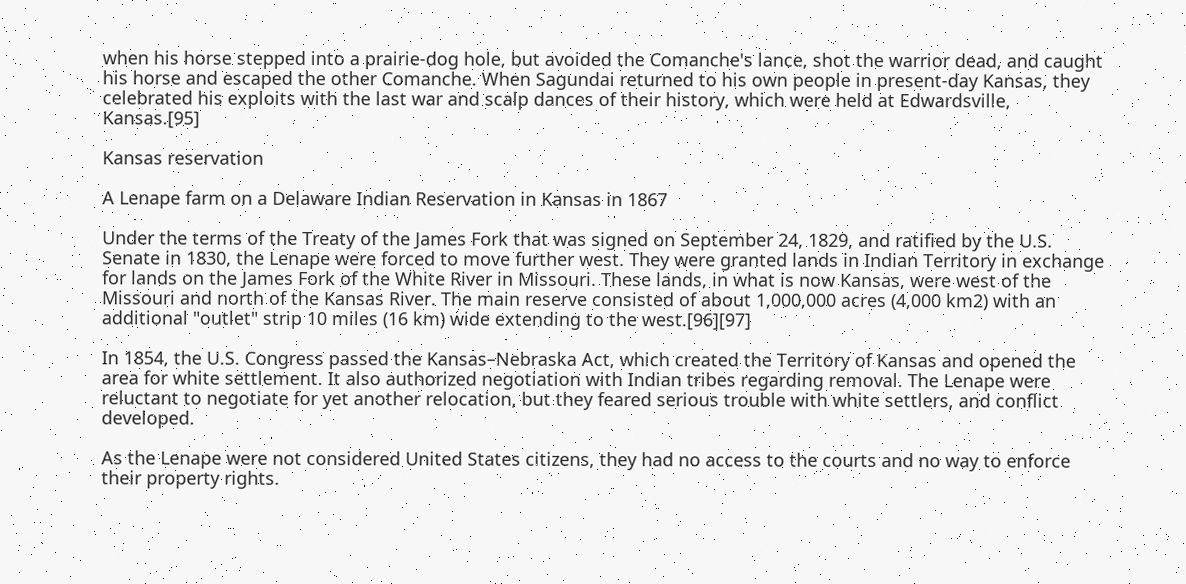when his horse stepped into a prairie-dog hole, but avoided the Comanche's lance, shot the warrior dead, and caught his horse and escaped the other Comanche. When Sagundai returned to his own people in present-day Kansas, they celebrated his exploits with the last war and scalp dances of their history, which were held at Edwardsville, Kansas.[95]

Kansas reservation

A Lenape farm on a Delaware Indian Reservation in Kansas in 1867

Under the terms of the Treaty of the James Fork that was signed on September 24, 1829, and ratified by the U.S. Senate in 1830, the Lenape were forced to move further west. They were granted lands in Indian Territory in exchange for lands on the James Fork of the White River in Missouri. These lands, in what is now Kansas, were west of the Missouri and north of the Kansas River. The main reserve consisted of about 1,000,000 acres (4,000 km2) with an additional "outlet" strip 10 miles (16 km) wide extending to the west.[96][97]

In 1854, the U.S. Congress passed the Kansas–Nebraska Act, which created the Territory of Kansas and opened the area for white settlement. It also authorized negotiation with Indian tribes regarding removal. The Lenape were reluctant to negotiate for yet another relocation, but they feared serious trouble with white settlers, and conflict developed.

As the Lenape were not considered United States citizens, they had no access to the courts and no way to enforce their property rights.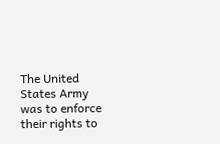The United States Army was to enforce their rights to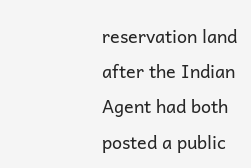reservation land after the Indian Agent had both posted a public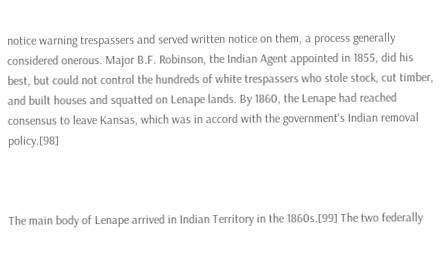notice warning trespassers and served written notice on them, a process generally considered onerous. Major B.F. Robinson, the Indian Agent appointed in 1855, did his best, but could not control the hundreds of white trespassers who stole stock, cut timber, and built houses and squatted on Lenape lands. By 1860, the Lenape had reached consensus to leave Kansas, which was in accord with the government's Indian removal policy.[98]



The main body of Lenape arrived in Indian Territory in the 1860s.[99] The two federally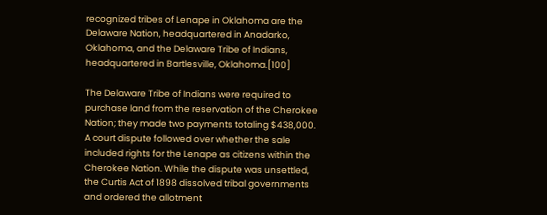recognized tribes of Lenape in Oklahoma are the Delaware Nation, headquartered in Anadarko, Oklahoma, and the Delaware Tribe of Indians, headquartered in Bartlesville, Oklahoma.[100]

The Delaware Tribe of Indians were required to purchase land from the reservation of the Cherokee Nation; they made two payments totaling $438,000. A court dispute followed over whether the sale included rights for the Lenape as citizens within the Cherokee Nation. While the dispute was unsettled, the Curtis Act of 1898 dissolved tribal governments and ordered the allotment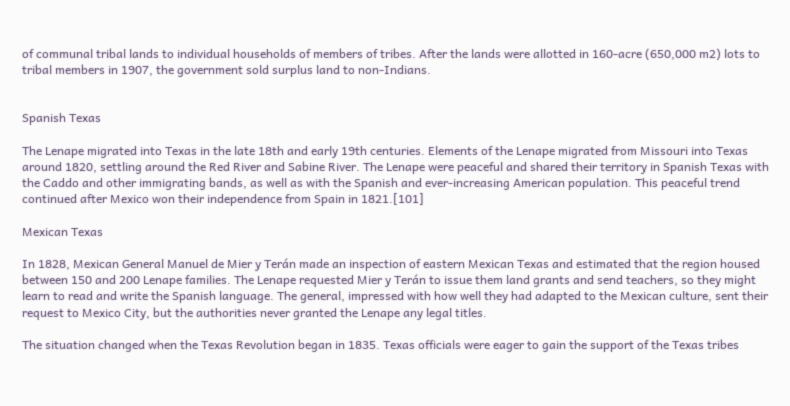of communal tribal lands to individual households of members of tribes. After the lands were allotted in 160-acre (650,000 m2) lots to tribal members in 1907, the government sold surplus land to non-Indians.


Spanish Texas

The Lenape migrated into Texas in the late 18th and early 19th centuries. Elements of the Lenape migrated from Missouri into Texas around 1820, settling around the Red River and Sabine River. The Lenape were peaceful and shared their territory in Spanish Texas with the Caddo and other immigrating bands, as well as with the Spanish and ever-increasing American population. This peaceful trend continued after Mexico won their independence from Spain in 1821.[101]

Mexican Texas

In 1828, Mexican General Manuel de Mier y Terán made an inspection of eastern Mexican Texas and estimated that the region housed between 150 and 200 Lenape families. The Lenape requested Mier y Terán to issue them land grants and send teachers, so they might learn to read and write the Spanish language. The general, impressed with how well they had adapted to the Mexican culture, sent their request to Mexico City, but the authorities never granted the Lenape any legal titles.

The situation changed when the Texas Revolution began in 1835. Texas officials were eager to gain the support of the Texas tribes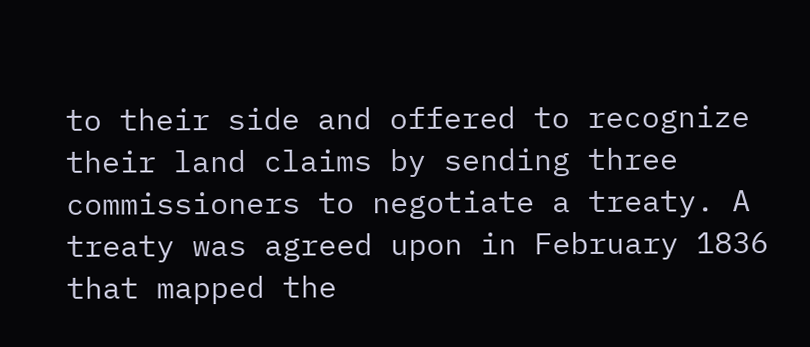to their side and offered to recognize their land claims by sending three commissioners to negotiate a treaty. A treaty was agreed upon in February 1836 that mapped the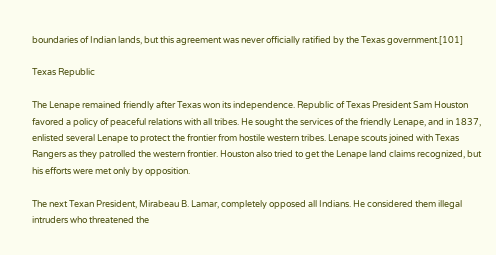boundaries of Indian lands, but this agreement was never officially ratified by the Texas government.[101]

Texas Republic

The Lenape remained friendly after Texas won its independence. Republic of Texas President Sam Houston favored a policy of peaceful relations with all tribes. He sought the services of the friendly Lenape, and in 1837, enlisted several Lenape to protect the frontier from hostile western tribes. Lenape scouts joined with Texas Rangers as they patrolled the western frontier. Houston also tried to get the Lenape land claims recognized, but his efforts were met only by opposition.

The next Texan President, Mirabeau B. Lamar, completely opposed all Indians. He considered them illegal intruders who threatened the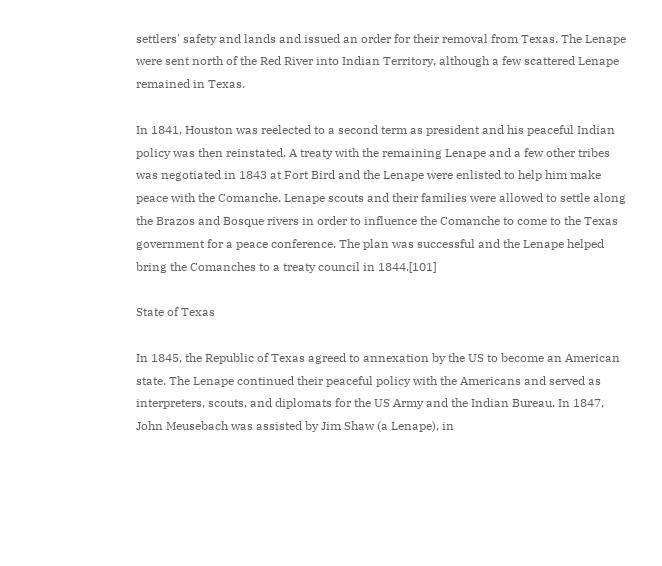settlers' safety and lands and issued an order for their removal from Texas. The Lenape were sent north of the Red River into Indian Territory, although a few scattered Lenape remained in Texas.

In 1841, Houston was reelected to a second term as president and his peaceful Indian policy was then reinstated. A treaty with the remaining Lenape and a few other tribes was negotiated in 1843 at Fort Bird and the Lenape were enlisted to help him make peace with the Comanche. Lenape scouts and their families were allowed to settle along the Brazos and Bosque rivers in order to influence the Comanche to come to the Texas government for a peace conference. The plan was successful and the Lenape helped bring the Comanches to a treaty council in 1844.[101]

State of Texas

In 1845, the Republic of Texas agreed to annexation by the US to become an American state. The Lenape continued their peaceful policy with the Americans and served as interpreters, scouts, and diplomats for the US Army and the Indian Bureau. In 1847, John Meusebach was assisted by Jim Shaw (a Lenape), in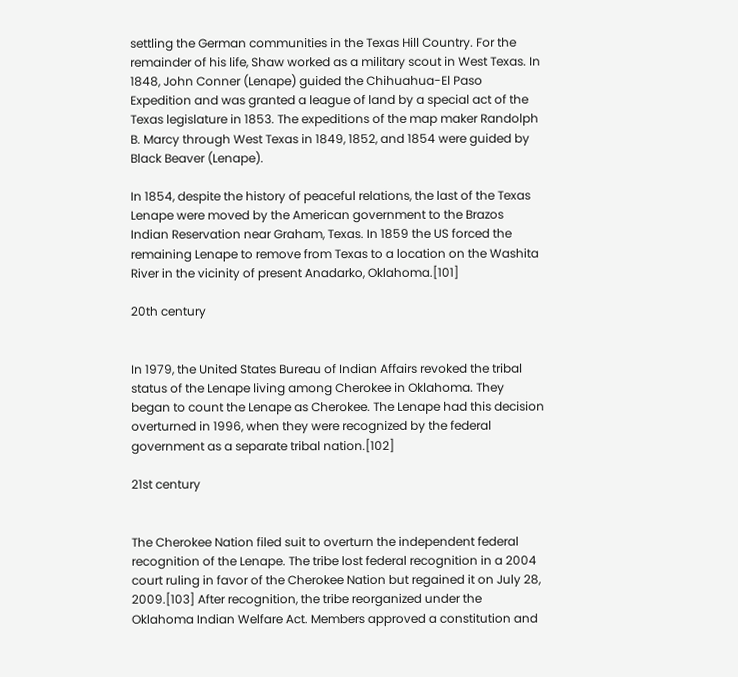settling the German communities in the Texas Hill Country. For the remainder of his life, Shaw worked as a military scout in West Texas. In 1848, John Conner (Lenape) guided the Chihuahua-El Paso Expedition and was granted a league of land by a special act of the Texas legislature in 1853. The expeditions of the map maker Randolph B. Marcy through West Texas in 1849, 1852, and 1854 were guided by Black Beaver (Lenape).

In 1854, despite the history of peaceful relations, the last of the Texas Lenape were moved by the American government to the Brazos Indian Reservation near Graham, Texas. In 1859 the US forced the remaining Lenape to remove from Texas to a location on the Washita River in the vicinity of present Anadarko, Oklahoma.[101]

20th century


In 1979, the United States Bureau of Indian Affairs revoked the tribal status of the Lenape living among Cherokee in Oklahoma. They began to count the Lenape as Cherokee. The Lenape had this decision overturned in 1996, when they were recognized by the federal government as a separate tribal nation.[102]

21st century


The Cherokee Nation filed suit to overturn the independent federal recognition of the Lenape. The tribe lost federal recognition in a 2004 court ruling in favor of the Cherokee Nation but regained it on July 28, 2009.[103] After recognition, the tribe reorganized under the Oklahoma Indian Welfare Act. Members approved a constitution and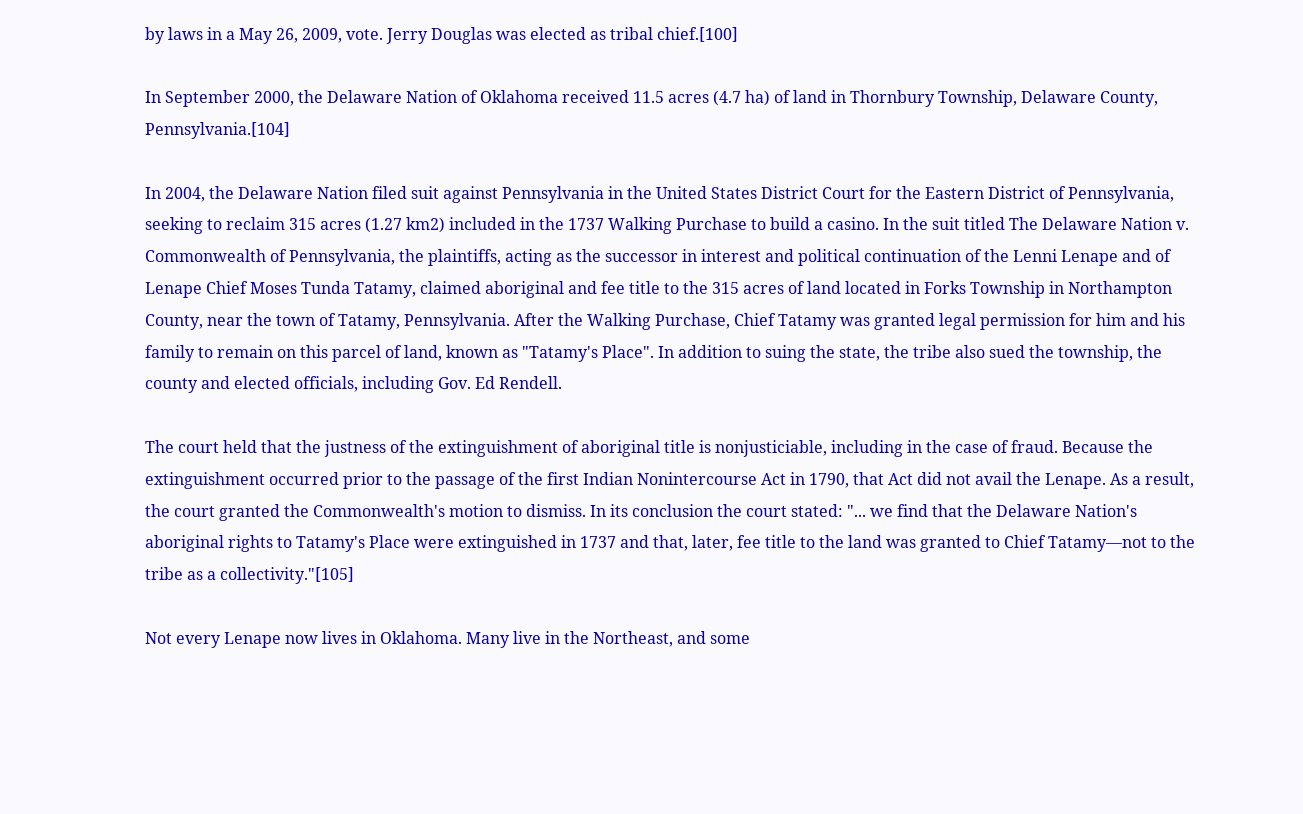by laws in a May 26, 2009, vote. Jerry Douglas was elected as tribal chief.[100]

In September 2000, the Delaware Nation of Oklahoma received 11.5 acres (4.7 ha) of land in Thornbury Township, Delaware County, Pennsylvania.[104]

In 2004, the Delaware Nation filed suit against Pennsylvania in the United States District Court for the Eastern District of Pennsylvania, seeking to reclaim 315 acres (1.27 km2) included in the 1737 Walking Purchase to build a casino. In the suit titled The Delaware Nation v. Commonwealth of Pennsylvania, the plaintiffs, acting as the successor in interest and political continuation of the Lenni Lenape and of Lenape Chief Moses Tunda Tatamy, claimed aboriginal and fee title to the 315 acres of land located in Forks Township in Northampton County, near the town of Tatamy, Pennsylvania. After the Walking Purchase, Chief Tatamy was granted legal permission for him and his family to remain on this parcel of land, known as "Tatamy's Place". In addition to suing the state, the tribe also sued the township, the county and elected officials, including Gov. Ed Rendell.

The court held that the justness of the extinguishment of aboriginal title is nonjusticiable, including in the case of fraud. Because the extinguishment occurred prior to the passage of the first Indian Nonintercourse Act in 1790, that Act did not avail the Lenape. As a result, the court granted the Commonwealth's motion to dismiss. In its conclusion the court stated: "... we find that the Delaware Nation's aboriginal rights to Tatamy's Place were extinguished in 1737 and that, later, fee title to the land was granted to Chief Tatamy—not to the tribe as a collectivity."[105]

Not every Lenape now lives in Oklahoma. Many live in the Northeast, and some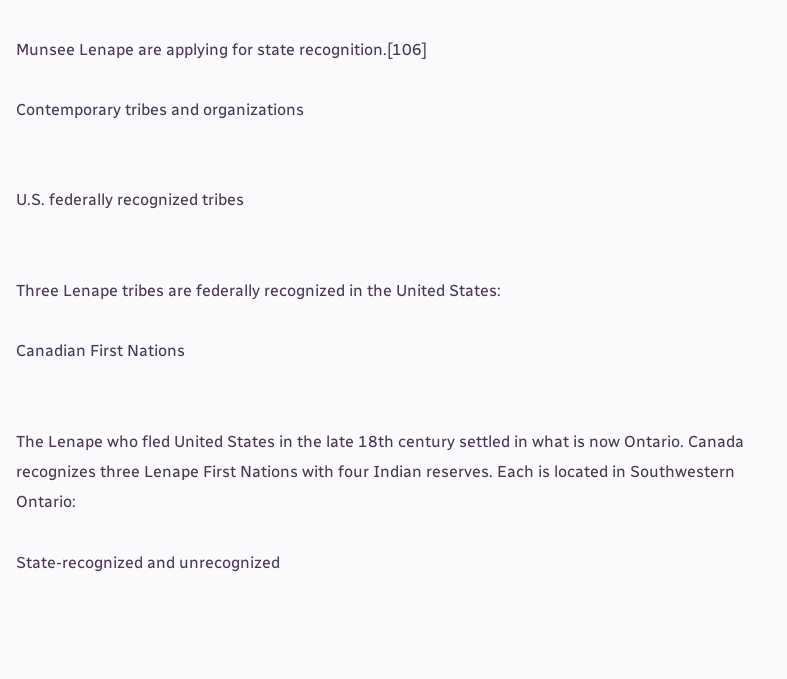Munsee Lenape are applying for state recognition.[106]

Contemporary tribes and organizations


U.S. federally recognized tribes


Three Lenape tribes are federally recognized in the United States:

Canadian First Nations


The Lenape who fled United States in the late 18th century settled in what is now Ontario. Canada recognizes three Lenape First Nations with four Indian reserves. Each is located in Southwestern Ontario:

State-recognized and unrecognized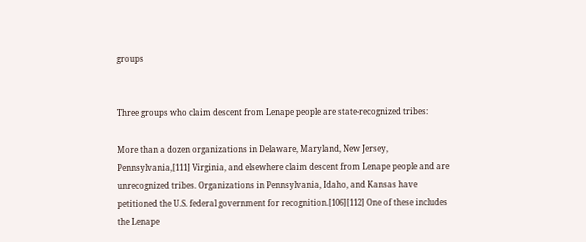groups


Three groups who claim descent from Lenape people are state-recognized tribes:

More than a dozen organizations in Delaware, Maryland, New Jersey, Pennsylvania,[111] Virginia, and elsewhere claim descent from Lenape people and are unrecognized tribes. Organizations in Pennsylvania, Idaho, and Kansas have petitioned the U.S. federal government for recognition.[106][112] One of these includes the Lenape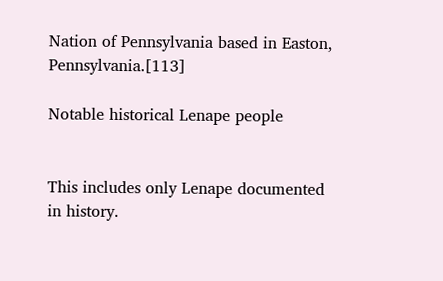Nation of Pennsylvania based in Easton, Pennsylvania.[113]

Notable historical Lenape people


This includes only Lenape documented in history.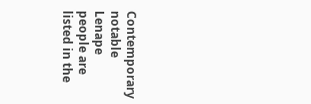Contemporary notable Lenape people are listed in the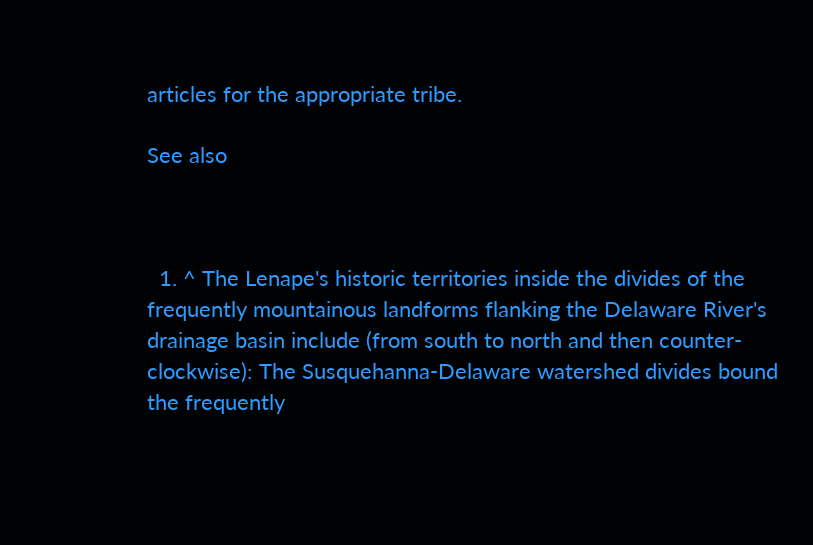articles for the appropriate tribe.

See also



  1. ^ The Lenape's historic territories inside the divides of the frequently mountainous landforms flanking the Delaware River's drainage basin include (from south to north and then counter-clockwise): The Susquehanna-Delaware watershed divides bound the frequently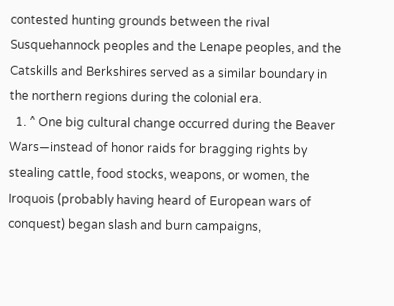contested hunting grounds between the rival Susquehannock peoples and the Lenape peoples, and the Catskills and Berkshires served as a similar boundary in the northern regions during the colonial era.
  1. ^ One big cultural change occurred during the Beaver Wars—instead of honor raids for bragging rights by stealing cattle, food stocks, weapons, or women, the Iroquois (probably having heard of European wars of conquest) began slash and burn campaigns,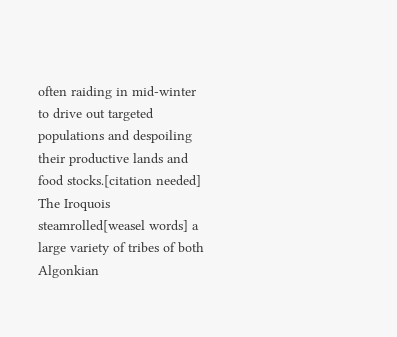often raiding in mid-winter to drive out targeted populations and despoiling their productive lands and food stocks.[citation needed] The Iroquois steamrolled[weasel words] a large variety of tribes of both Algonkian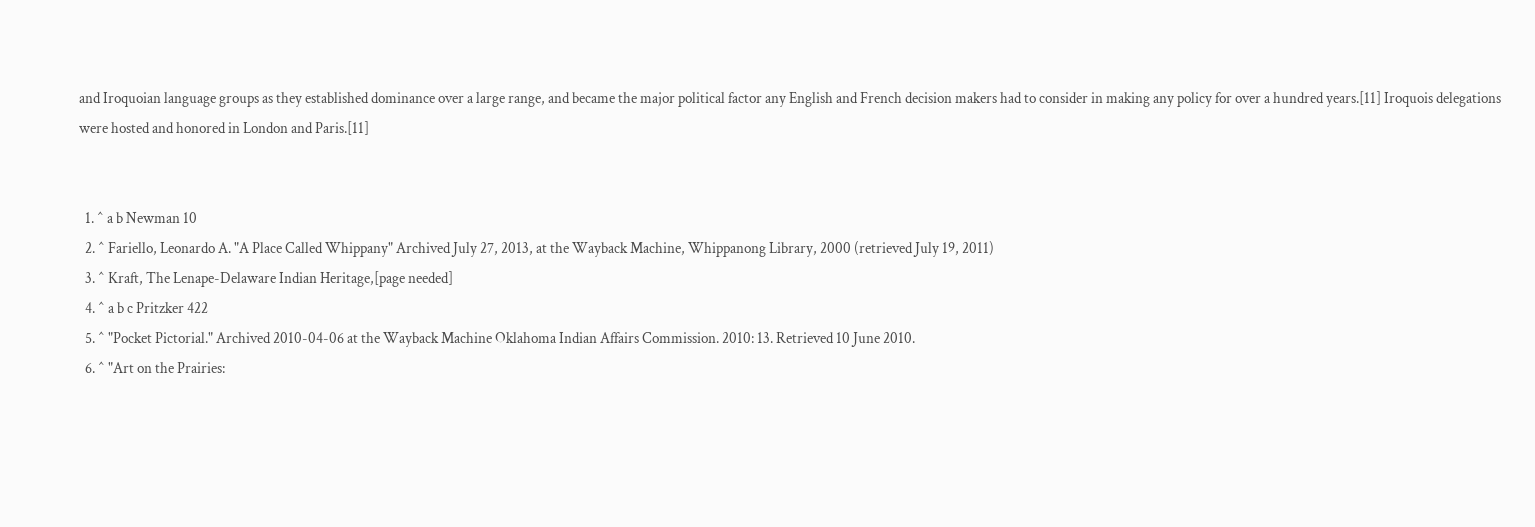and Iroquoian language groups as they established dominance over a large range, and became the major political factor any English and French decision makers had to consider in making any policy for over a hundred years.[11] Iroquois delegations were hosted and honored in London and Paris.[11]


  1. ^ a b Newman 10
  2. ^ Fariello, Leonardo A. "A Place Called Whippany" Archived July 27, 2013, at the Wayback Machine, Whippanong Library, 2000 (retrieved July 19, 2011)
  3. ^ Kraft, The Lenape-Delaware Indian Heritage,[page needed]
  4. ^ a b c Pritzker 422
  5. ^ "Pocket Pictorial." Archived 2010-04-06 at the Wayback Machine Oklahoma Indian Affairs Commission. 2010: 13. Retrieved 10 June 2010.
  6. ^ "Art on the Prairies: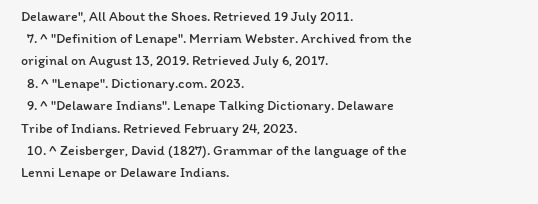Delaware", All About the Shoes. Retrieved 19 July 2011.
  7. ^ "Definition of Lenape". Merriam Webster. Archived from the original on August 13, 2019. Retrieved July 6, 2017.
  8. ^ "Lenape". Dictionary.com. 2023.
  9. ^ "Delaware Indians". Lenape Talking Dictionary. Delaware Tribe of Indians. Retrieved February 24, 2023.
  10. ^ Zeisberger, David (1827). Grammar of the language of the Lenni Lenape or Delaware Indians.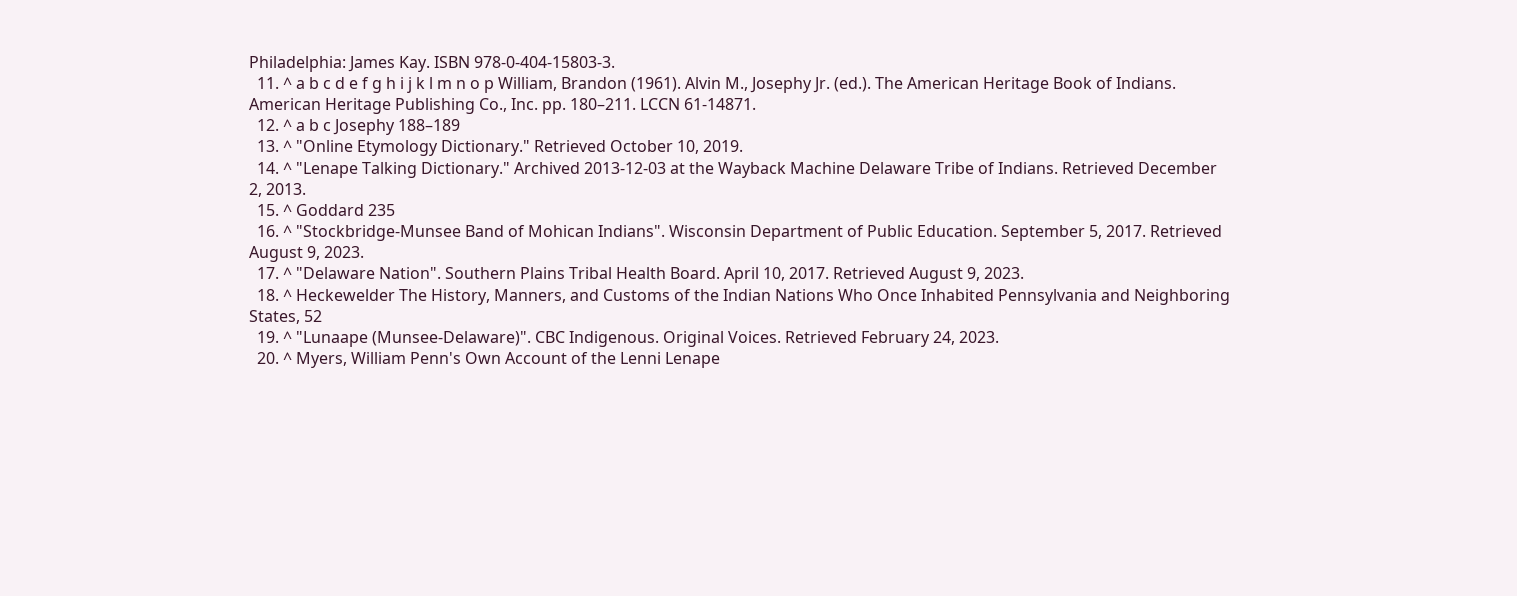Philadelphia: James Kay. ISBN 978-0-404-15803-3.
  11. ^ a b c d e f g h i j k l m n o p William, Brandon (1961). Alvin M., Josephy Jr. (ed.). The American Heritage Book of Indians. American Heritage Publishing Co., Inc. pp. 180–211. LCCN 61-14871.
  12. ^ a b c Josephy 188–189
  13. ^ "Online Etymology Dictionary." Retrieved October 10, 2019.
  14. ^ "Lenape Talking Dictionary." Archived 2013-12-03 at the Wayback Machine Delaware Tribe of Indians. Retrieved December 2, 2013.
  15. ^ Goddard 235
  16. ^ "Stockbridge-Munsee Band of Mohican Indians". Wisconsin Department of Public Education. September 5, 2017. Retrieved August 9, 2023.
  17. ^ "Delaware Nation". Southern Plains Tribal Health Board. April 10, 2017. Retrieved August 9, 2023.
  18. ^ Heckewelder The History, Manners, and Customs of the Indian Nations Who Once Inhabited Pennsylvania and Neighboring States, 52
  19. ^ "Lunaape (Munsee-Delaware)". CBC Indigenous. Original Voices. Retrieved February 24, 2023.
  20. ^ Myers, William Penn's Own Account of the Lenni Lenape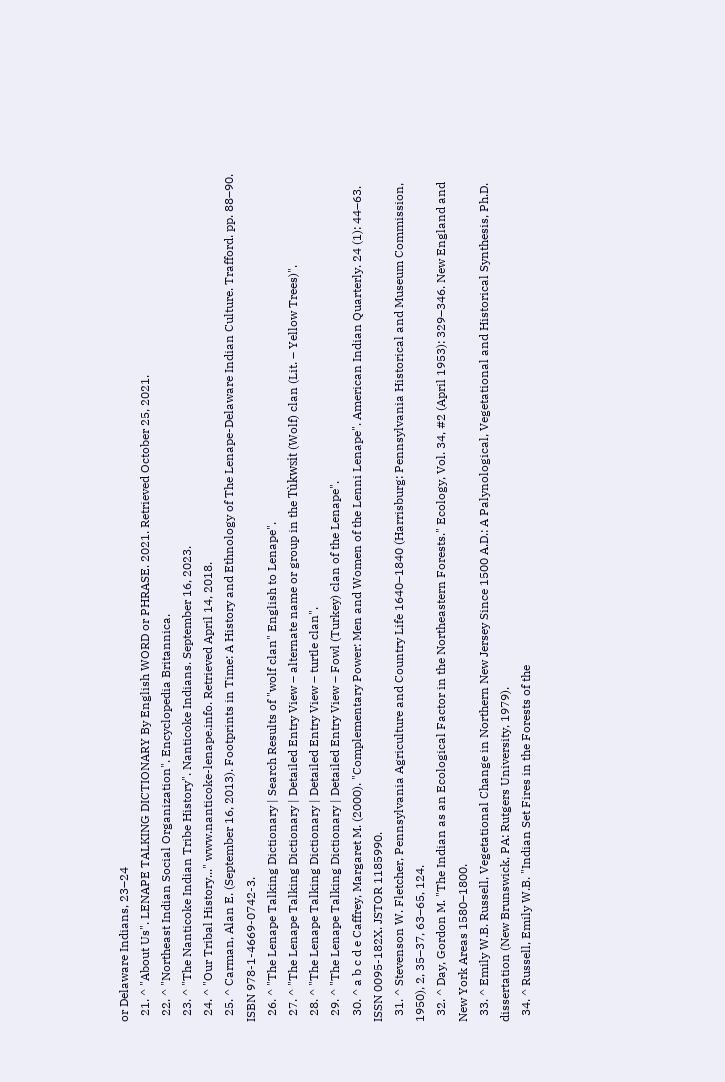or Delaware Indians, 23–24
  21. ^ "About Us". LENAPE TALKING DICTIONARY By English WORD or PHRASE. 2021. Retrieved October 25, 2021.
  22. ^ "Northeast Indian Social Organization". Encyclopedia Britannica.
  23. ^ "The Nanticoke Indian Tribe History". Nanticoke Indians. September 16, 2023.
  24. ^ "Our Tribal History..." www.nanticoke-lenape.info. Retrieved April 14, 2018.
  25. ^ Carman, Alan E. (September 16, 2013). Footprints in Time: A History and Ethnology of The Lenape-Delaware Indian Culture. Trafford. pp. 88–90. ISBN 978-1-4669-0742-3.
  26. ^ "The Lenape Talking Dictionary | Search Results of "wolf clan" English to Lenape".
  27. ^ "The Lenape Talking Dictionary | Detailed Entry View – alternate name or group in the Tùkwsit (Wolf) clan (Lit. – Yellow Trees)".
  28. ^ "The Lenape Talking Dictionary | Detailed Entry View – turtle clan".
  29. ^ "The Lenape Talking Dictionary | Detailed Entry View – Fowl (Turkey) clan of the Lenape".
  30. ^ a b c d e Caffrey, Margaret M. (2000). "Complementary Power: Men and Women of the Lenni Lenape". American Indian Quarterly. 24 (1): 44–63. ISSN 0095-182X. JSTOR 1185990.
  31. ^ Stevenson W. Fletcher, Pennsylvania Agriculture and Country Life 1640–1840 (Harrisburg: Pennsylvania Historical and Museum Commission, 1950), 2, 35–37, 63–65, 124.
  32. ^ Day, Gordon M. "The Indian as an Ecological Factor in the Northeastern Forests." Ecology, Vol. 34, #2 (April 1953): 329–346. New England and New York Areas 1580–1800.
  33. ^ Emily W.B. Russell, Vegetational Change in Northern New Jersey Since 1500 A.D.: A Palynological, Vegetational and Historical Synthesis, Ph.D. dissertation (New Brunswick, PA: Rutgers University, 1979).
  34. ^ Russell, Emily W.B. "Indian Set Fires in the Forests of the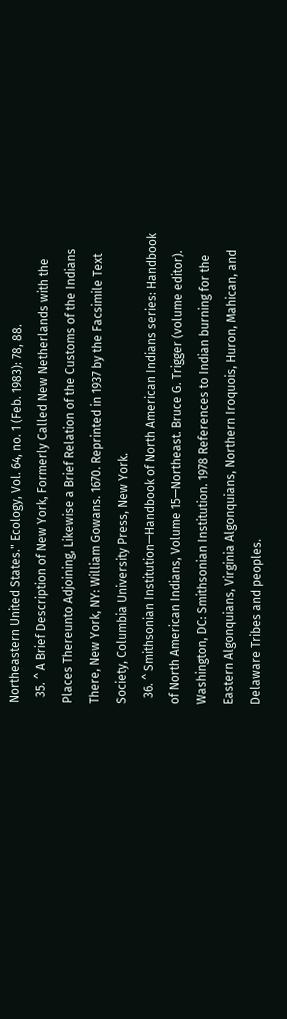Northeastern United States." Ecology, Vol. 64, no. 1 (Feb. 1983): 78, 88.
  35. ^ A Brief Description of New York, Formerly Called New Netherlands with the Places Thereunto Adjoining, Likewise a Brief Relation of the Customs of the Indians There, New York, NY: William Gowans. 1670. Reprinted in 1937 by the Facsimile Text Society, Columbia University Press, New York.
  36. ^ Smithsonian Institution—Handbook of North American Indians series: Handbook of North American Indians, Volume 15—Northeast. Bruce G. Trigger (volume editor). Washington, DC: Smithsonian Institution. 1978 References to Indian burning for the Eastern Algonquians, Virginia Algonquians, Northern Iroquois, Huron, Mahican, and Delaware Tribes and peoples.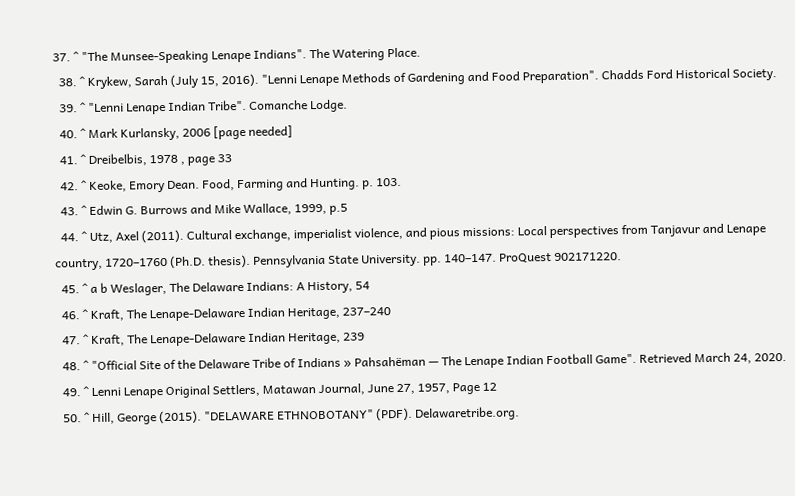37. ^ "The Munsee-Speaking Lenape Indians". The Watering Place.
  38. ^ Krykew, Sarah (July 15, 2016). "Lenni Lenape Methods of Gardening and Food Preparation". Chadds Ford Historical Society.
  39. ^ "Lenni Lenape Indian Tribe". Comanche Lodge.
  40. ^ Mark Kurlansky, 2006 [page needed]
  41. ^ Dreibelbis, 1978 , page 33
  42. ^ Keoke, Emory Dean. Food, Farming and Hunting. p. 103.
  43. ^ Edwin G. Burrows and Mike Wallace, 1999, p.5
  44. ^ Utz, Axel (2011). Cultural exchange, imperialist violence, and pious missions: Local perspectives from Tanjavur and Lenape country, 1720–1760 (Ph.D. thesis). Pennsylvania State University. pp. 140–147. ProQuest 902171220.
  45. ^ a b Weslager, The Delaware Indians: A History, 54
  46. ^ Kraft, The Lenape-Delaware Indian Heritage, 237–240
  47. ^ Kraft, The Lenape-Delaware Indian Heritage, 239
  48. ^ "Official Site of the Delaware Tribe of Indians » Pahsahëman — The Lenape Indian Football Game". Retrieved March 24, 2020.
  49. ^ Lenni Lenape Original Settlers, Matawan Journal, June 27, 1957, Page 12
  50. ^ Hill, George (2015). "DELAWARE ETHNOBOTANY" (PDF). Delawaretribe.org.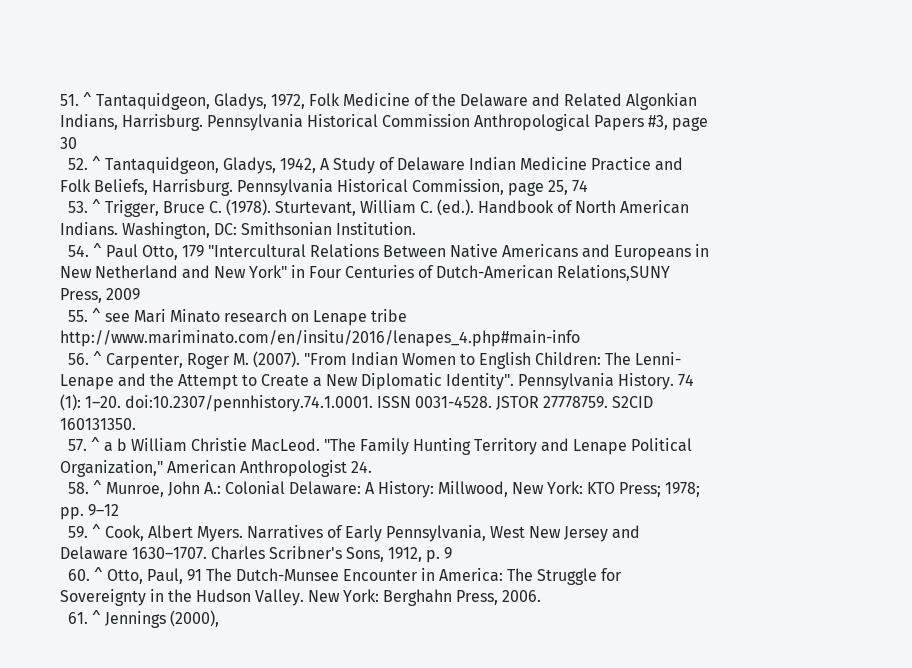51. ^ Tantaquidgeon, Gladys, 1972, Folk Medicine of the Delaware and Related Algonkian Indians, Harrisburg. Pennsylvania Historical Commission Anthropological Papers #3, page 30
  52. ^ Tantaquidgeon, Gladys, 1942, A Study of Delaware Indian Medicine Practice and Folk Beliefs, Harrisburg. Pennsylvania Historical Commission, page 25, 74
  53. ^ Trigger, Bruce C. (1978). Sturtevant, William C. (ed.). Handbook of North American Indians. Washington, DC: Smithsonian Institution.
  54. ^ Paul Otto, 179 "Intercultural Relations Between Native Americans and Europeans in New Netherland and New York" in Four Centuries of Dutch-American Relations,SUNY Press, 2009
  55. ^ see Mari Minato research on Lenape tribe http://www.mariminato.com/en/insitu/2016/lenapes_4.php#main-info
  56. ^ Carpenter, Roger M. (2007). "From Indian Women to English Children: The Lenni-Lenape and the Attempt to Create a New Diplomatic Identity". Pennsylvania History. 74 (1): 1–20. doi:10.2307/pennhistory.74.1.0001. ISSN 0031-4528. JSTOR 27778759. S2CID 160131350.
  57. ^ a b William Christie MacLeod. "The Family Hunting Territory and Lenape Political Organization," American Anthropologist 24.
  58. ^ Munroe, John A.: Colonial Delaware: A History: Millwood, New York: KTO Press; 1978; pp. 9–12
  59. ^ Cook, Albert Myers. Narratives of Early Pennsylvania, West New Jersey and Delaware 1630–1707. Charles Scribner's Sons, 1912, p. 9
  60. ^ Otto, Paul, 91 The Dutch-Munsee Encounter in America: The Struggle for Sovereignty in the Hudson Valley. New York: Berghahn Press, 2006.
  61. ^ Jennings (2000),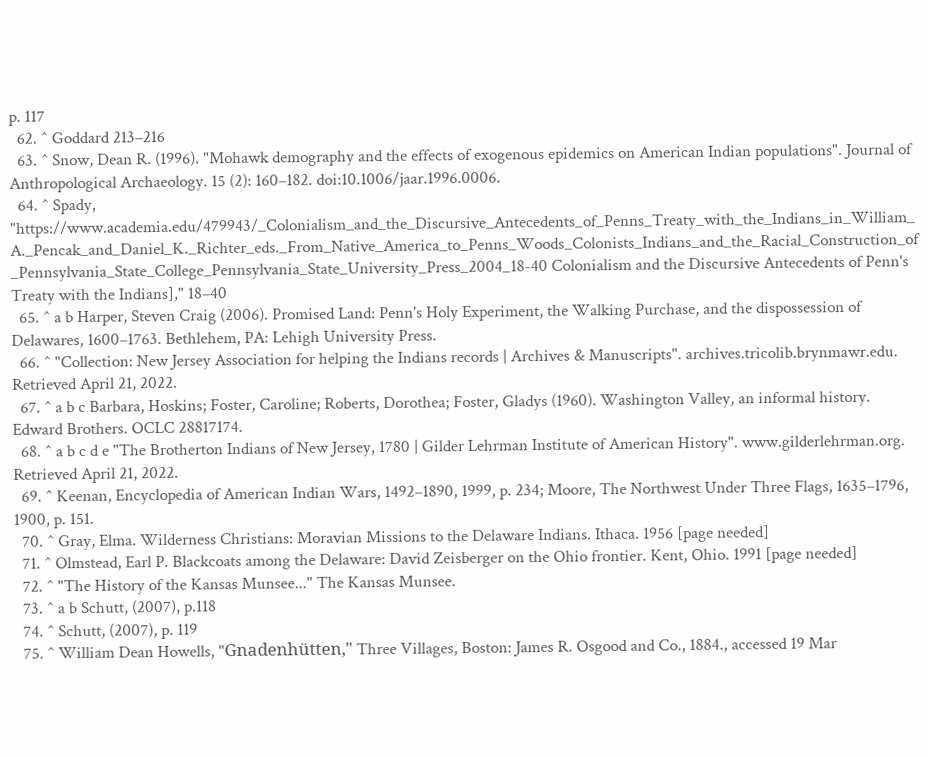p. 117
  62. ^ Goddard 213–216
  63. ^ Snow, Dean R. (1996). "Mohawk demography and the effects of exogenous epidemics on American Indian populations". Journal of Anthropological Archaeology. 15 (2): 160–182. doi:10.1006/jaar.1996.0006.
  64. ^ Spady, "https://www.academia.edu/479943/_Colonialism_and_the_Discursive_Antecedents_of_Penns_Treaty_with_the_Indians_in_William_A._Pencak_and_Daniel_K._Richter_eds._From_Native_America_to_Penns_Woods_Colonists_Indians_and_the_Racial_Construction_of_Pennsylvania_State_College_Pennsylvania_State_University_Press_2004_18-40 Colonialism and the Discursive Antecedents of Penn's Treaty with the Indians]," 18–40
  65. ^ a b Harper, Steven Craig (2006). Promised Land: Penn's Holy Experiment, the Walking Purchase, and the dispossession of Delawares, 1600–1763. Bethlehem, PA: Lehigh University Press.
  66. ^ "Collection: New Jersey Association for helping the Indians records | Archives & Manuscripts". archives.tricolib.brynmawr.edu. Retrieved April 21, 2022.
  67. ^ a b c Barbara, Hoskins; Foster, Caroline; Roberts, Dorothea; Foster, Gladys (1960). Washington Valley, an informal history. Edward Brothers. OCLC 28817174.
  68. ^ a b c d e "The Brotherton Indians of New Jersey, 1780 | Gilder Lehrman Institute of American History". www.gilderlehrman.org. Retrieved April 21, 2022.
  69. ^ Keenan, Encyclopedia of American Indian Wars, 1492–1890, 1999, p. 234; Moore, The Northwest Under Three Flags, 1635–1796, 1900, p. 151.
  70. ^ Gray, Elma. Wilderness Christians: Moravian Missions to the Delaware Indians. Ithaca. 1956 [page needed]
  71. ^ Olmstead, Earl P. Blackcoats among the Delaware: David Zeisberger on the Ohio frontier. Kent, Ohio. 1991 [page needed]
  72. ^ "The History of the Kansas Munsee..." The Kansas Munsee.
  73. ^ a b Schutt, (2007), p.118
  74. ^ Schutt, (2007), p. 119
  75. ^ William Dean Howells, "Gnadenhütten," Three Villages, Boston: James R. Osgood and Co., 1884., accessed 19 Mar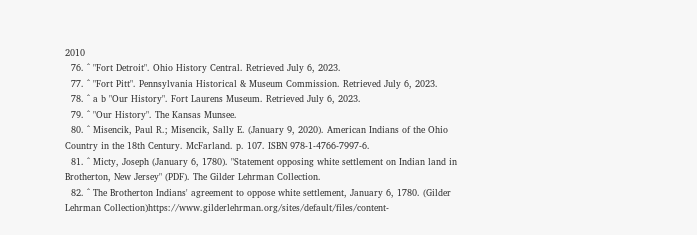2010
  76. ^ "Fort Detroit". Ohio History Central. Retrieved July 6, 2023.
  77. ^ "Fort Pitt". Pennsylvania Historical & Museum Commission. Retrieved July 6, 2023.
  78. ^ a b "Our History". Fort Laurens Museum. Retrieved July 6, 2023.
  79. ^ "Our History". The Kansas Munsee.
  80. ^ Misencik, Paul R.; Misencik, Sally E. (January 9, 2020). American Indians of the Ohio Country in the 18th Century. McFarland. p. 107. ISBN 978-1-4766-7997-6.
  81. ^ Micty, Joseph (January 6, 1780). "Statement opposing white settlement on Indian land in Brotherton, New Jersey" (PDF). The Gilder Lehrman Collection.
  82. ^ The Brotherton Indians' agreement to oppose white settlement, January 6, 1780. (Gilder Lehrman Collection)https://www.gilderlehrman.org/sites/default/files/content-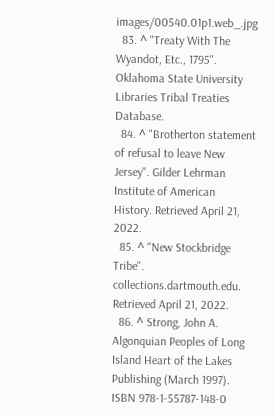images/00540.01p1.web_.jpg
  83. ^ "Treaty With The Wyandot, Etc., 1795". Oklahoma State University Libraries Tribal Treaties Database.
  84. ^ "Brotherton statement of refusal to leave New Jersey". Gilder Lehrman Institute of American History. Retrieved April 21, 2022.
  85. ^ "New Stockbridge Tribe". collections.dartmouth.edu. Retrieved April 21, 2022.
  86. ^ Strong, John A. Algonquian Peoples of Long Island Heart of the Lakes Publishing (March 1997). ISBN 978-1-55787-148-0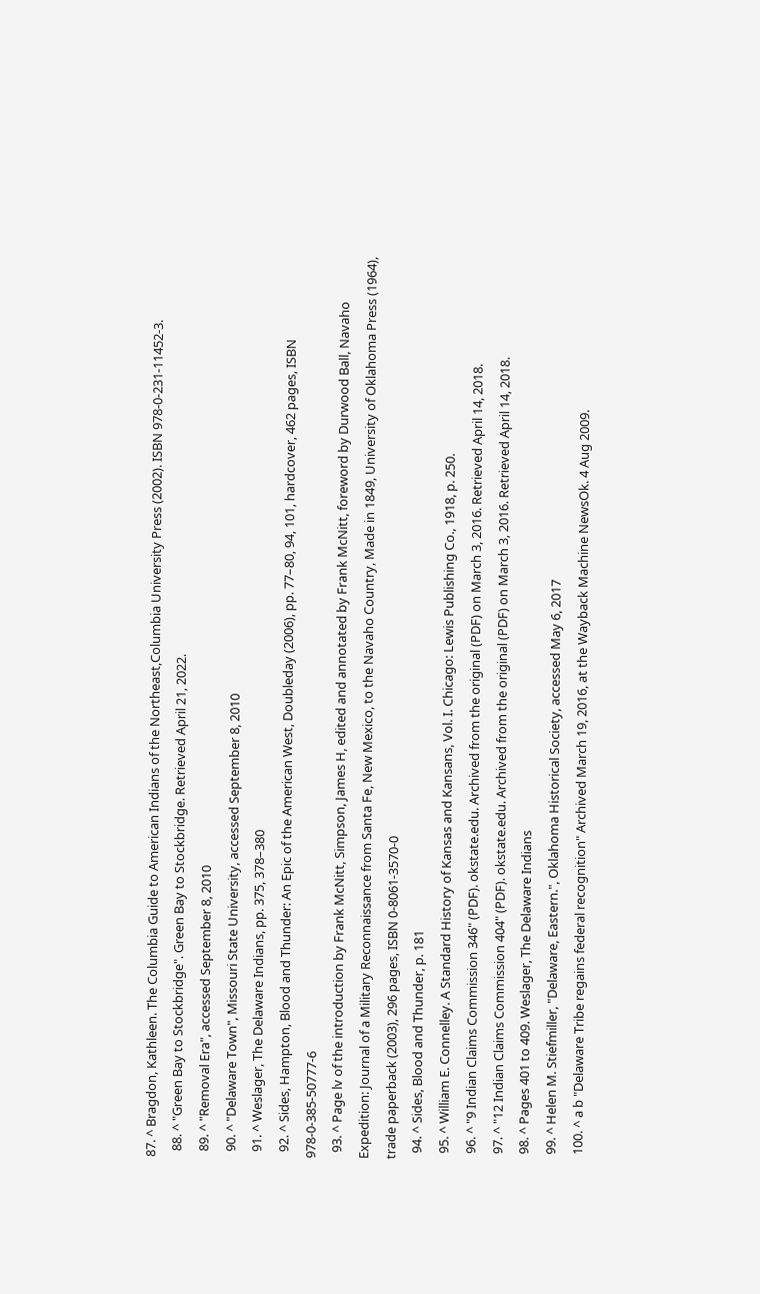87. ^ Bragdon, Kathleen. The Columbia Guide to American Indians of the Northeast,Columbia University Press (2002). ISBN 978-0-231-11452-3.
  88. ^ "Green Bay to Stockbridge". Green Bay to Stockbridge. Retrieved April 21, 2022.
  89. ^ "Removal Era", accessed September 8, 2010
  90. ^ "Delaware Town", Missouri State University, accessed September 8, 2010
  91. ^ Weslager, The Delaware Indians, pp. 375, 378–380
  92. ^ Sides, Hampton, Blood and Thunder: An Epic of the American West, Doubleday (2006), pp. 77–80, 94, 101, hardcover, 462 pages, ISBN 978-0-385-50777-6
  93. ^ Page lv of the introduction by Frank McNitt, Simpson, James H, edited and annotated by Frank McNitt, foreword by Durwood Ball, Navaho Expedition: Journal of a Military Reconnaissance from Santa Fe, New Mexico, to the Navaho Country, Made in 1849, University of Oklahoma Press (1964), trade paperback (2003), 296 pages, ISBN 0-8061-3570-0
  94. ^ Sides, Blood and Thunder, p. 181
  95. ^ William E. Connelley. A Standard History of Kansas and Kansans, Vol. I. Chicago: Lewis Publishing Co., 1918, p. 250.
  96. ^ "9 Indian Claims Commission 346" (PDF). okstate.edu. Archived from the original (PDF) on March 3, 2016. Retrieved April 14, 2018.
  97. ^ "12 Indian Claims Commission 404" (PDF). okstate.edu. Archived from the original (PDF) on March 3, 2016. Retrieved April 14, 2018.
  98. ^ Pages 401 to 409. Weslager, The Delaware Indians
  99. ^ Helen M. Stiefmiller, "Delaware, Eastern.", Oklahoma Historical Society, accessed May 6, 2017
  100. ^ a b "Delaware Tribe regains federal recognition" Archived March 19, 2016, at the Wayback Machine NewsOk. 4 Aug 2009.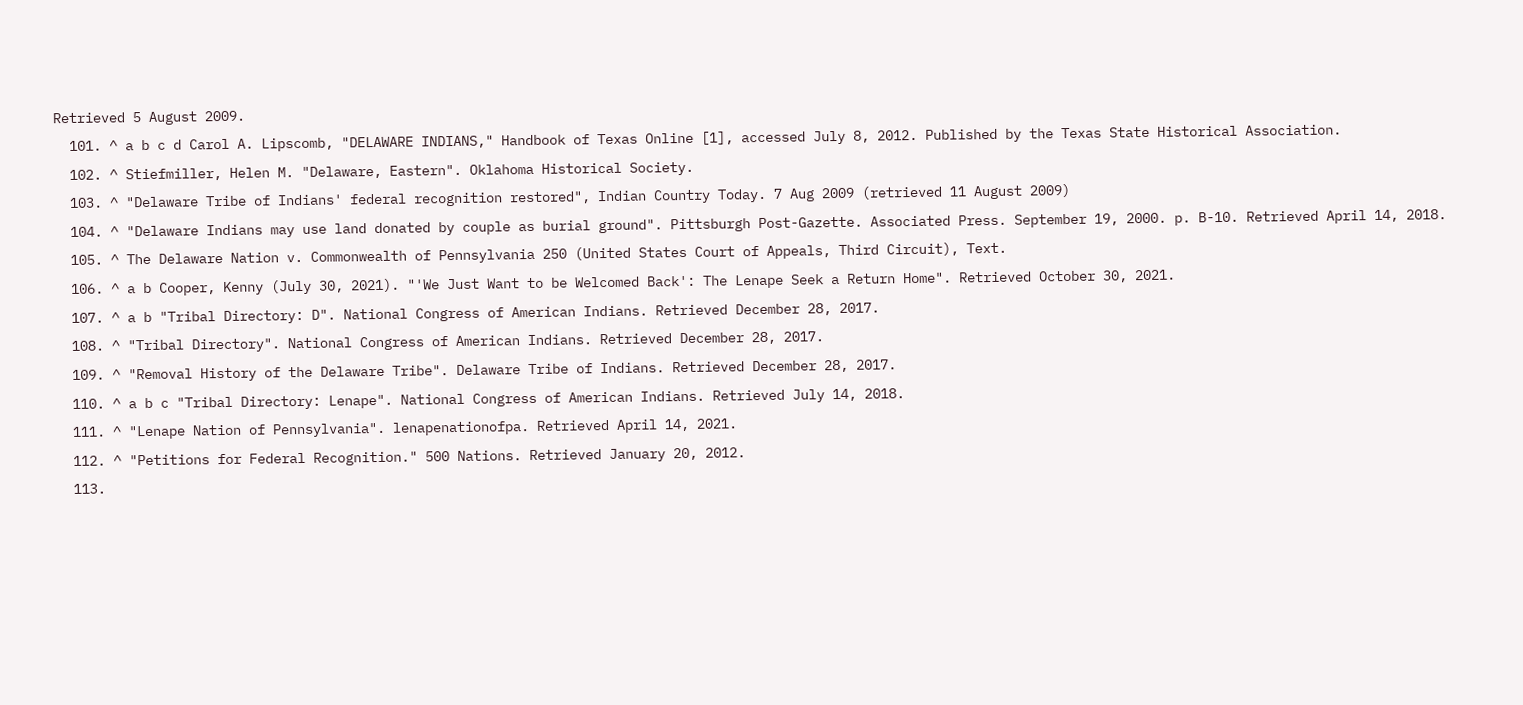Retrieved 5 August 2009.
  101. ^ a b c d Carol A. Lipscomb, "DELAWARE INDIANS," Handbook of Texas Online [1], accessed July 8, 2012. Published by the Texas State Historical Association.
  102. ^ Stiefmiller, Helen M. "Delaware, Eastern". Oklahoma Historical Society.
  103. ^ "Delaware Tribe of Indians' federal recognition restored", Indian Country Today. 7 Aug 2009 (retrieved 11 August 2009)
  104. ^ "Delaware Indians may use land donated by couple as burial ground". Pittsburgh Post-Gazette. Associated Press. September 19, 2000. p. B-10. Retrieved April 14, 2018.
  105. ^ The Delaware Nation v. Commonwealth of Pennsylvania 250 (United States Court of Appeals, Third Circuit), Text.
  106. ^ a b Cooper, Kenny (July 30, 2021). "'We Just Want to be Welcomed Back': The Lenape Seek a Return Home". Retrieved October 30, 2021.
  107. ^ a b "Tribal Directory: D". National Congress of American Indians. Retrieved December 28, 2017.
  108. ^ "Tribal Directory". National Congress of American Indians. Retrieved December 28, 2017.
  109. ^ "Removal History of the Delaware Tribe". Delaware Tribe of Indians. Retrieved December 28, 2017.
  110. ^ a b c "Tribal Directory: Lenape". National Congress of American Indians. Retrieved July 14, 2018.
  111. ^ "Lenape Nation of Pennsylvania". lenapenationofpa. Retrieved April 14, 2021.
  112. ^ "Petitions for Federal Recognition." 500 Nations. Retrieved January 20, 2012.
  113.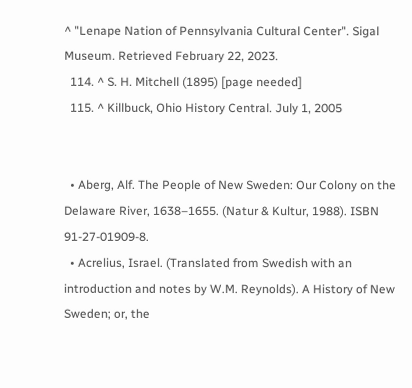^ "Lenape Nation of Pennsylvania Cultural Center". Sigal Museum. Retrieved February 22, 2023.
  114. ^ S. H. Mitchell (1895) [page needed]
  115. ^ Killbuck, Ohio History Central. July 1, 2005


  • Aberg, Alf. The People of New Sweden: Our Colony on the Delaware River, 1638–1655. (Natur & Kultur, 1988). ISBN 91-27-01909-8.
  • Acrelius, Israel. (Translated from Swedish with an introduction and notes by W.M. Reynolds). A History of New Sweden; or, the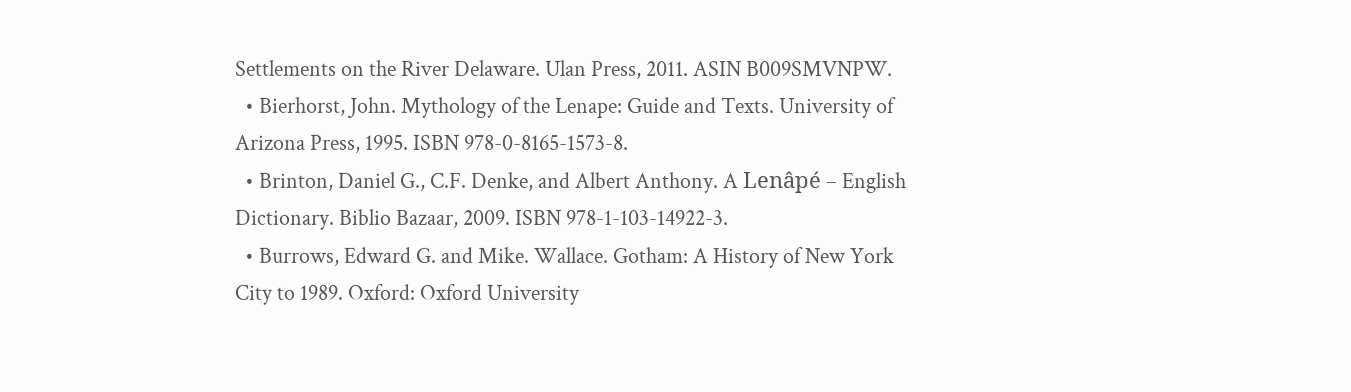Settlements on the River Delaware. Ulan Press, 2011. ASIN B009SMVNPW.
  • Bierhorst, John. Mythology of the Lenape: Guide and Texts. University of Arizona Press, 1995. ISBN 978-0-8165-1573-8.
  • Brinton, Daniel G., C.F. Denke, and Albert Anthony. A Lenâpé – English Dictionary. Biblio Bazaar, 2009. ISBN 978-1-103-14922-3.
  • Burrows, Edward G. and Mike. Wallace. Gotham: A History of New York City to 1989. Oxford: Oxford University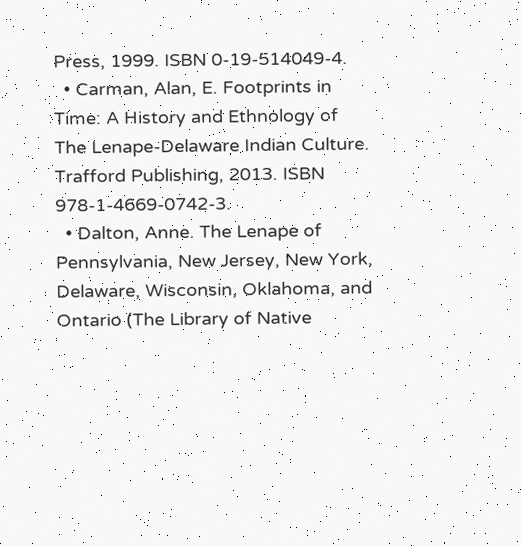Press, 1999. ISBN 0-19-514049-4.
  • Carman, Alan, E. Footprints in Time: A History and Ethnology of The Lenape-Delaware Indian Culture. Trafford Publishing, 2013. ISBN 978-1-4669-0742-3.
  • Dalton, Anne. The Lenape of Pennsylvania, New Jersey, New York, Delaware, Wisconsin, Oklahoma, and Ontario (The Library of Native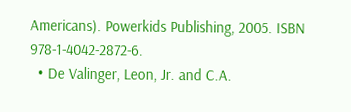Americans). Powerkids Publishing, 2005. ISBN 978-1-4042-2872-6.
  • De Valinger, Leon, Jr. and C.A.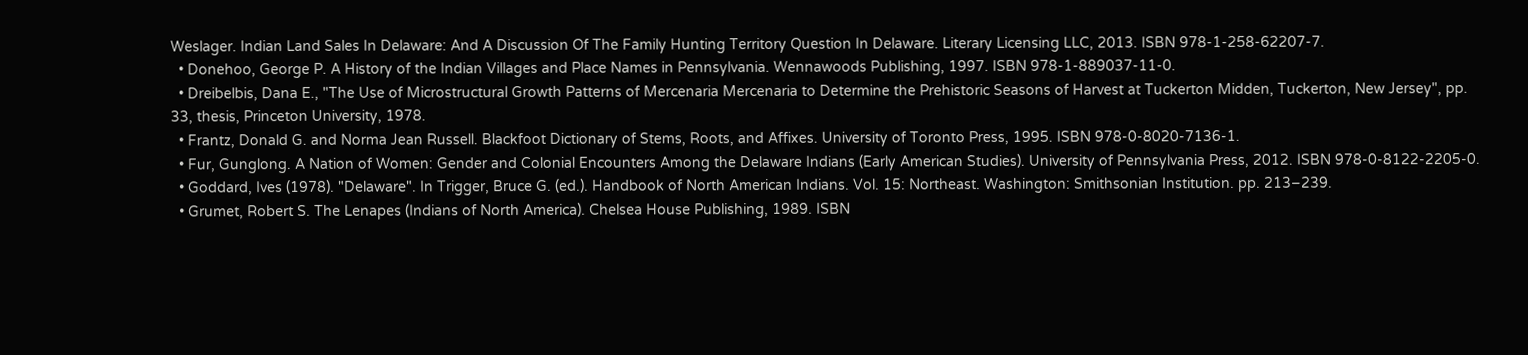Weslager. Indian Land Sales In Delaware: And A Discussion Of The Family Hunting Territory Question In Delaware. Literary Licensing LLC, 2013. ISBN 978-1-258-62207-7.
  • Donehoo, George P. A History of the Indian Villages and Place Names in Pennsylvania. Wennawoods Publishing, 1997. ISBN 978-1-889037-11-0.
  • Dreibelbis, Dana E., "The Use of Microstructural Growth Patterns of Mercenaria Mercenaria to Determine the Prehistoric Seasons of Harvest at Tuckerton Midden, Tuckerton, New Jersey", pp. 33, thesis, Princeton University, 1978.
  • Frantz, Donald G. and Norma Jean Russell. Blackfoot Dictionary of Stems, Roots, and Affixes. University of Toronto Press, 1995. ISBN 978-0-8020-7136-1.
  • Fur, Gunglong. A Nation of Women: Gender and Colonial Encounters Among the Delaware Indians (Early American Studies). University of Pennsylvania Press, 2012. ISBN 978-0-8122-2205-0.
  • Goddard, Ives (1978). "Delaware". In Trigger, Bruce G. (ed.). Handbook of North American Indians. Vol. 15: Northeast. Washington: Smithsonian Institution. pp. 213–239.
  • Grumet, Robert S. The Lenapes (Indians of North America). Chelsea House Publishing, 1989. ISBN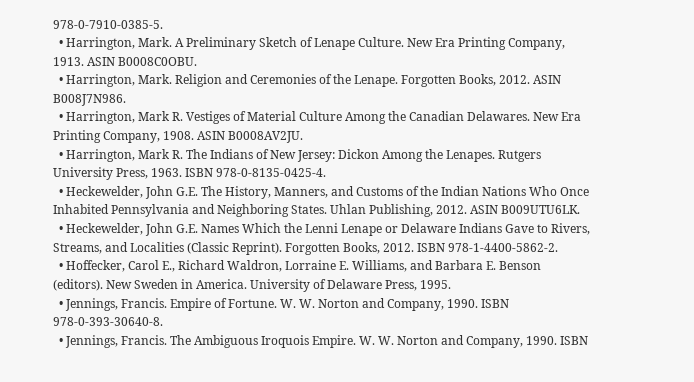978-0-7910-0385-5.
  • Harrington, Mark. A Preliminary Sketch of Lenape Culture. New Era Printing Company, 1913. ASIN B0008C0OBU.
  • Harrington, Mark. Religion and Ceremonies of the Lenape. Forgotten Books, 2012. ASIN B008J7N986.
  • Harrington, Mark R. Vestiges of Material Culture Among the Canadian Delawares. New Era Printing Company, 1908. ASIN B0008AV2JU.
  • Harrington, Mark R. The Indians of New Jersey: Dickon Among the Lenapes. Rutgers University Press, 1963. ISBN 978-0-8135-0425-4.
  • Heckewelder, John G.E. The History, Manners, and Customs of the Indian Nations Who Once Inhabited Pennsylvania and Neighboring States. Uhlan Publishing, 2012. ASIN B009UTU6LK.
  • Heckewelder, John G.E. Names Which the Lenni Lenape or Delaware Indians Gave to Rivers, Streams, and Localities (Classic Reprint). Forgotten Books, 2012. ISBN 978-1-4400-5862-2.
  • Hoffecker, Carol E., Richard Waldron, Lorraine E. Williams, and Barbara E. Benson (editors). New Sweden in America. University of Delaware Press, 1995.
  • Jennings, Francis. Empire of Fortune. W. W. Norton and Company, 1990. ISBN 978-0-393-30640-8.
  • Jennings, Francis. The Ambiguous Iroquois Empire. W. W. Norton and Company, 1990. ISBN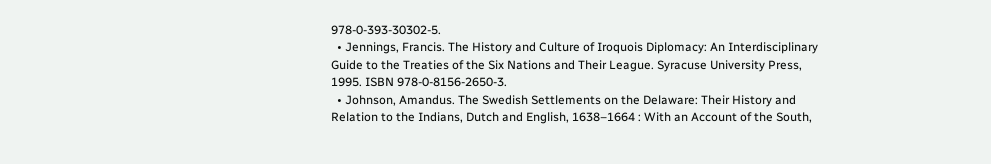978-0-393-30302-5.
  • Jennings, Francis. The History and Culture of Iroquois Diplomacy: An Interdisciplinary Guide to the Treaties of the Six Nations and Their League. Syracuse University Press, 1995. ISBN 978-0-8156-2650-3.
  • Johnson, Amandus. The Swedish Settlements on the Delaware: Their History and Relation to the Indians, Dutch and English, 1638–1664 : With an Account of the South,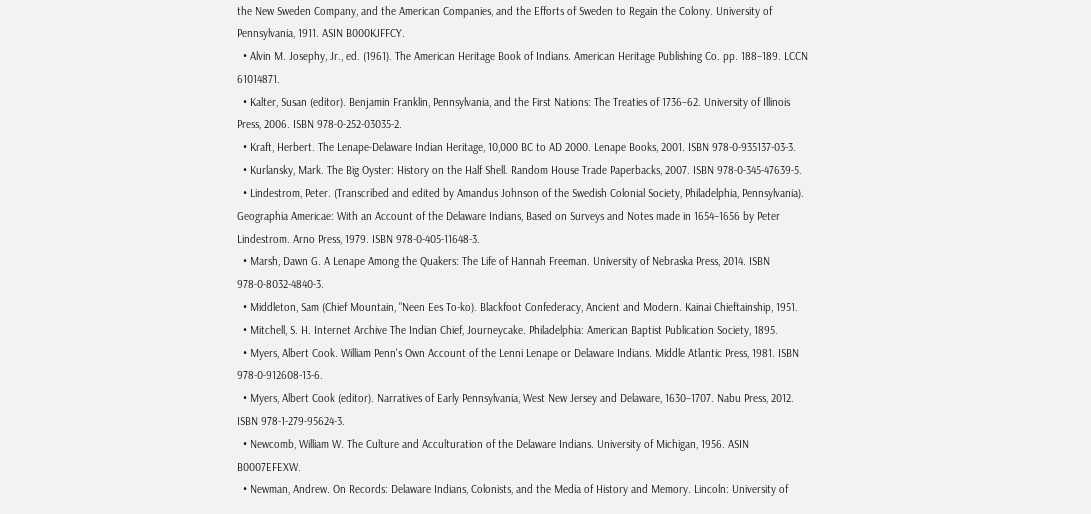the New Sweden Company, and the American Companies, and the Efforts of Sweden to Regain the Colony. University of Pennsylvania, 1911. ASIN B000KJFFCY.
  • Alvin M. Josephy, Jr., ed. (1961). The American Heritage Book of Indians. American Heritage Publishing Co. pp. 188–189. LCCN 61014871.
  • Kalter, Susan (editor). Benjamin Franklin, Pennsylvania, and the First Nations: The Treaties of 1736–62. University of Illinois Press, 2006. ISBN 978-0-252-03035-2.
  • Kraft, Herbert. The Lenape-Delaware Indian Heritage, 10,000 BC to AD 2000. Lenape Books, 2001. ISBN 978-0-935137-03-3.
  • Kurlansky, Mark. The Big Oyster: History on the Half Shell. Random House Trade Paperbacks, 2007. ISBN 978-0-345-47639-5.
  • Lindestrom, Peter. (Transcribed and edited by Amandus Johnson of the Swedish Colonial Society, Philadelphia, Pennsylvania). Geographia Americae: With an Account of the Delaware Indians, Based on Surveys and Notes made in 1654–1656 by Peter Lindestrom. Arno Press, 1979. ISBN 978-0-405-11648-3.
  • Marsh, Dawn G. A Lenape Among the Quakers: The Life of Hannah Freeman. University of Nebraska Press, 2014. ISBN 978-0-8032-4840-3.
  • Middleton, Sam (Chief Mountain, "Neen Ees To-ko). Blackfoot Confederacy, Ancient and Modern. Kainai Chieftainship, 1951.
  • Mitchell, S. H. Internet Archive The Indian Chief, Journeycake. Philadelphia: American Baptist Publication Society, 1895.
  • Myers, Albert Cook. William Penn's Own Account of the Lenni Lenape or Delaware Indians. Middle Atlantic Press, 1981. ISBN 978-0-912608-13-6.
  • Myers, Albert Cook (editor). Narratives of Early Pennsylvania, West New Jersey and Delaware, 1630–1707. Nabu Press, 2012. ISBN 978-1-279-95624-3.
  • Newcomb, William W. The Culture and Acculturation of the Delaware Indians. University of Michigan, 1956. ASIN B0007EFEXW.
  • Newman, Andrew. On Records: Delaware Indians, Colonists, and the Media of History and Memory. Lincoln: University of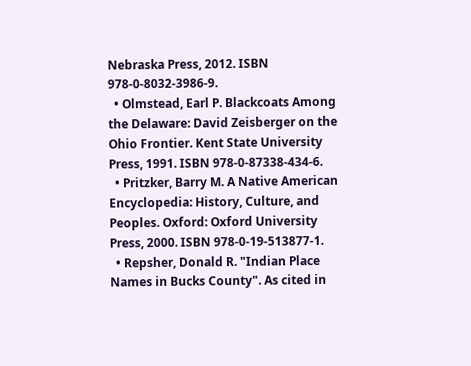Nebraska Press, 2012. ISBN 978-0-8032-3986-9.
  • Olmstead, Earl P. Blackcoats Among the Delaware: David Zeisberger on the Ohio Frontier. Kent State University Press, 1991. ISBN 978-0-87338-434-6.
  • Pritzker, Barry M. A Native American Encyclopedia: History, Culture, and Peoples. Oxford: Oxford University Press, 2000. ISBN 978-0-19-513877-1.
  • Repsher, Donald R. "Indian Place Names in Bucks County". As cited in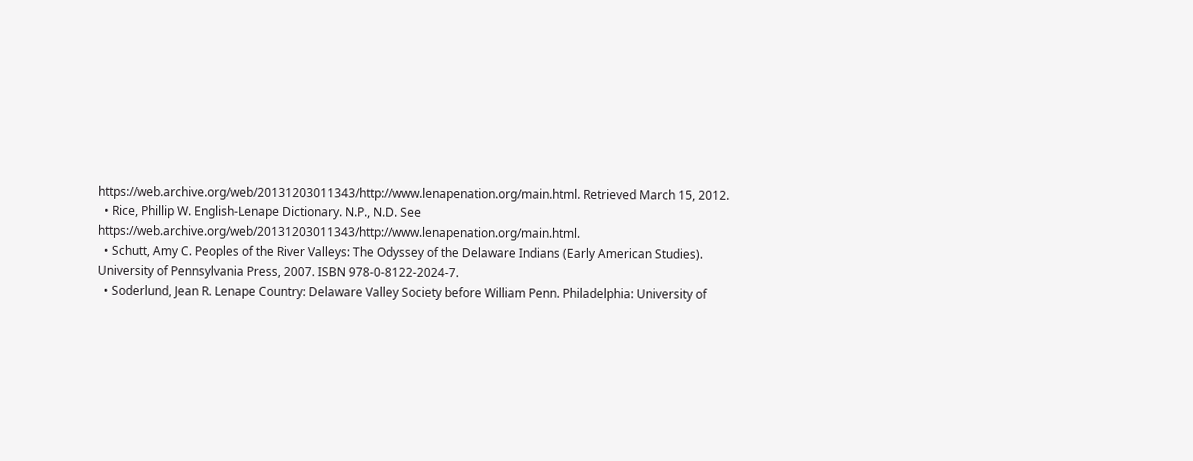https://web.archive.org/web/20131203011343/http://www.lenapenation.org/main.html. Retrieved March 15, 2012.
  • Rice, Phillip W. English-Lenape Dictionary. N.P., N.D. See https://web.archive.org/web/20131203011343/http://www.lenapenation.org/main.html.
  • Schutt, Amy C. Peoples of the River Valleys: The Odyssey of the Delaware Indians (Early American Studies). University of Pennsylvania Press, 2007. ISBN 978-0-8122-2024-7.
  • Soderlund, Jean R. Lenape Country: Delaware Valley Society before William Penn. Philadelphia: University of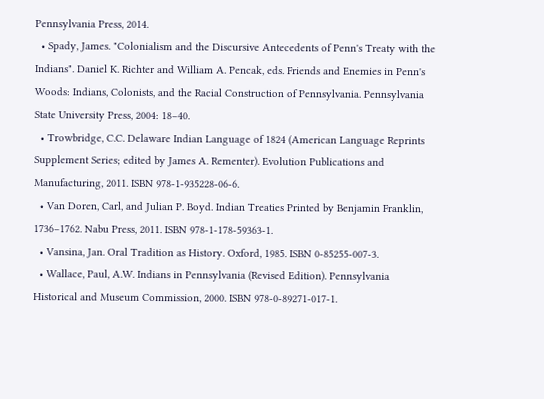Pennsylvania Press, 2014.
  • Spady, James. "Colonialism and the Discursive Antecedents of Penn's Treaty with the Indians". Daniel K. Richter and William A. Pencak, eds. Friends and Enemies in Penn's Woods: Indians, Colonists, and the Racial Construction of Pennsylvania. Pennsylvania State University Press, 2004: 18–40.
  • Trowbridge, C.C. Delaware Indian Language of 1824 (American Language Reprints Supplement Series; edited by James A. Rementer). Evolution Publications and Manufacturing, 2011. ISBN 978-1-935228-06-6.
  • Van Doren, Carl, and Julian P. Boyd. Indian Treaties Printed by Benjamin Franklin, 1736–1762. Nabu Press, 2011. ISBN 978-1-178-59363-1.
  • Vansina, Jan. Oral Tradition as History. Oxford, 1985. ISBN 0-85255-007-3.
  • Wallace, Paul, A.W. Indians in Pennsylvania (Revised Edition). Pennsylvania Historical and Museum Commission, 2000. ISBN 978-0-89271-017-1.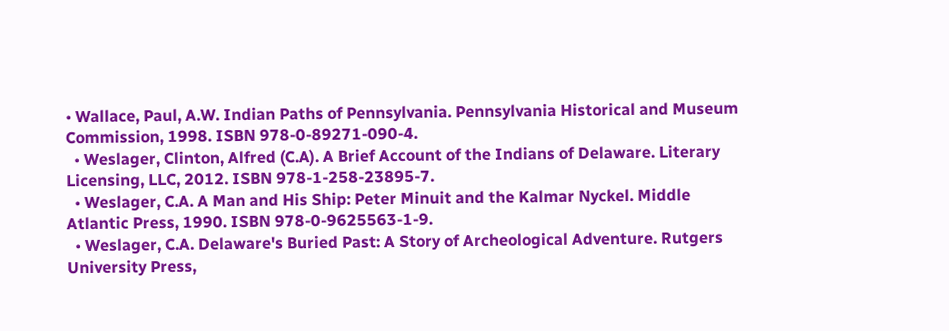• Wallace, Paul, A.W. Indian Paths of Pennsylvania. Pennsylvania Historical and Museum Commission, 1998. ISBN 978-0-89271-090-4.
  • Weslager, Clinton, Alfred (C.A). A Brief Account of the Indians of Delaware. Literary Licensing, LLC, 2012. ISBN 978-1-258-23895-7.
  • Weslager, C.A. A Man and His Ship: Peter Minuit and the Kalmar Nyckel. Middle Atlantic Press, 1990. ISBN 978-0-9625563-1-9.
  • Weslager, C.A. Delaware's Buried Past: A Story of Archeological Adventure. Rutgers University Press,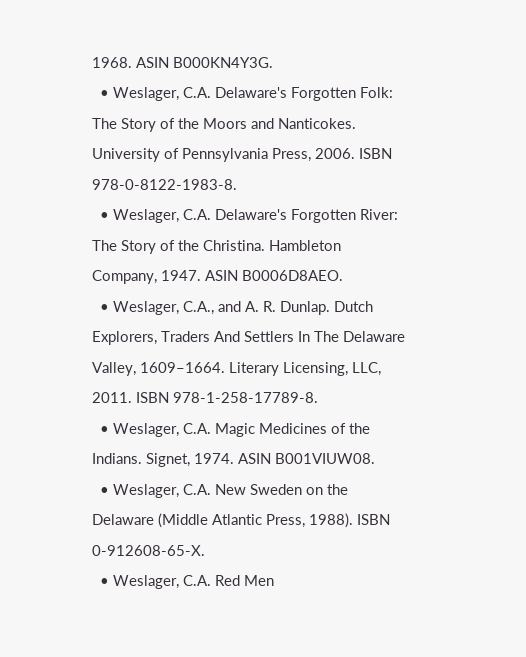1968. ASIN B000KN4Y3G.
  • Weslager, C.A. Delaware's Forgotten Folk: The Story of the Moors and Nanticokes. University of Pennsylvania Press, 2006. ISBN 978-0-8122-1983-8.
  • Weslager, C.A. Delaware's Forgotten River: The Story of the Christina. Hambleton Company, 1947. ASIN B0006D8AEO.
  • Weslager, C.A., and A. R. Dunlap. Dutch Explorers, Traders And Settlers In The Delaware Valley, 1609–1664. Literary Licensing, LLC, 2011. ISBN 978-1-258-17789-8.
  • Weslager, C.A. Magic Medicines of the Indians. Signet, 1974. ASIN B001VIUW08.
  • Weslager, C.A. New Sweden on the Delaware (Middle Atlantic Press, 1988). ISBN 0-912608-65-X.
  • Weslager, C.A. Red Men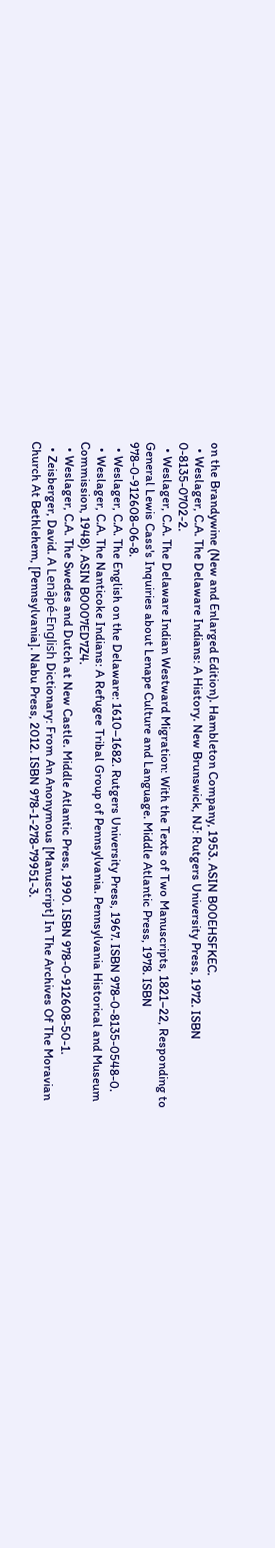on the Brandywine (New and Enlarged Edition). Hambleton Company, 1953. ASIN B00EHSFKEC.
  • Weslager, C.A. The Delaware Indians: A History. New Brunswick, NJ: Rutgers University Press, 1972. ISBN 0-8135-0702-2.
  • Weslager, C.A. The Delaware Indian Westward Migration: With the Texts of Two Manuscripts, 1821–22, Responding to General Lewis Cass's Inquiries about Lenape Culture and Language. Middle Atlantic Press, 1978. ISBN 978-0-912608-06-8.
  • Weslager, C.A. The English on the Delaware: 1610–1682. Rutgers University Press, 1967. ISBN 978-0-8135-0548-0.
  • Weslager, C.A. The Nanticoke Indians: A Refugee Tribal Group of Pennsylvania. Pennsylvania Historical and Museum Commission, 1948). ASIN B0007ED7Z4.
  • Weslager, C.A. The Swedes and Dutch at New Castle. Middle Atlantic Press, 1990. ISBN 978-0-912608-50-1.
  • Zeisberger, David. A Lenâpé-English Dictionary: From An Anonymous [Manuscript] In The Archives Of The Moravian Church At Bethlehem, [Pennsylvania]. Nabu Press, 2012. ISBN 978-1-278-79951-3.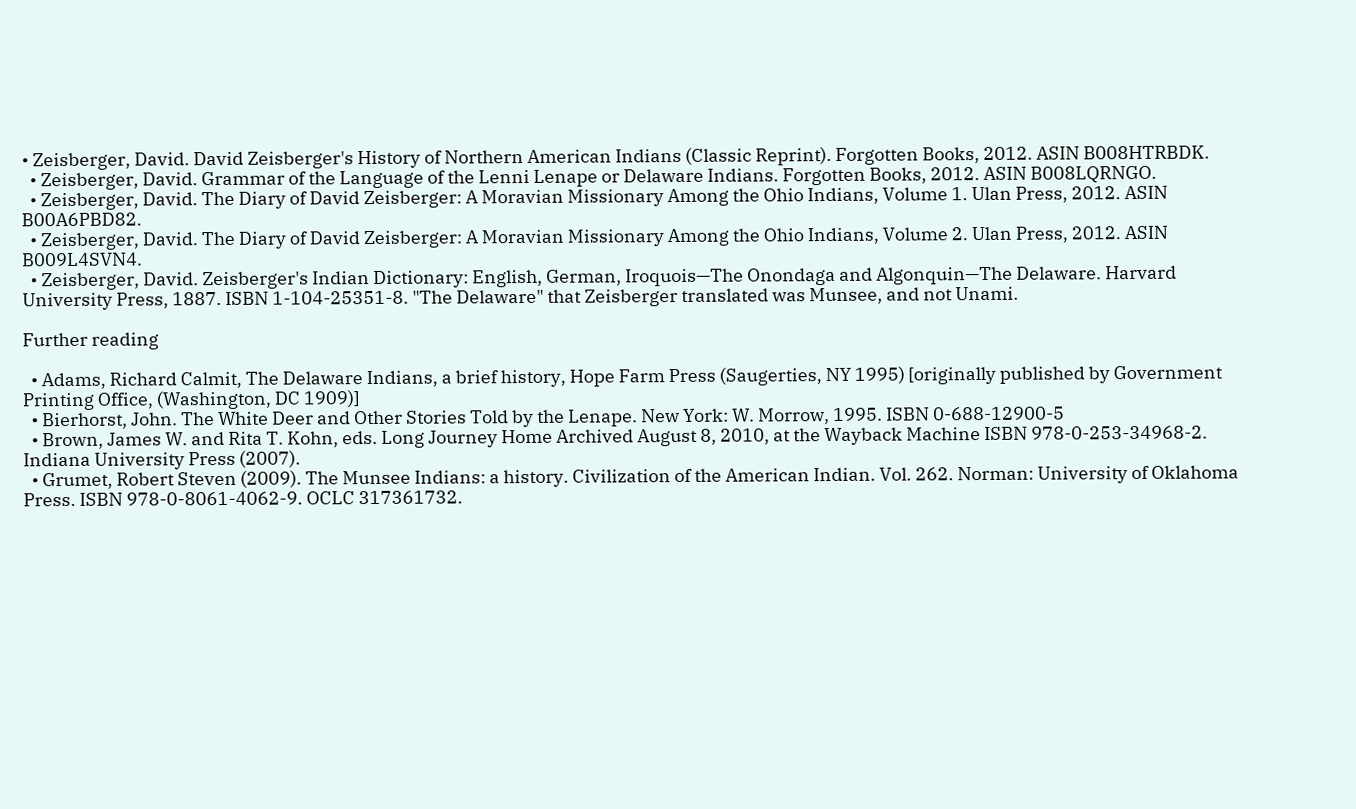• Zeisberger, David. David Zeisberger's History of Northern American Indians (Classic Reprint). Forgotten Books, 2012. ASIN B008HTRBDK.
  • Zeisberger, David. Grammar of the Language of the Lenni Lenape or Delaware Indians. Forgotten Books, 2012. ASIN B008LQRNGO.
  • Zeisberger, David. The Diary of David Zeisberger: A Moravian Missionary Among the Ohio Indians, Volume 1. Ulan Press, 2012. ASIN B00A6PBD82.
  • Zeisberger, David. The Diary of David Zeisberger: A Moravian Missionary Among the Ohio Indians, Volume 2. Ulan Press, 2012. ASIN B009L4SVN4.
  • Zeisberger, David. Zeisberger's Indian Dictionary: English, German, Iroquois—The Onondaga and Algonquin—The Delaware. Harvard University Press, 1887. ISBN 1-104-25351-8. "The Delaware" that Zeisberger translated was Munsee, and not Unami.

Further reading

  • Adams, Richard Calmit, The Delaware Indians, a brief history, Hope Farm Press (Saugerties, NY 1995) [originally published by Government Printing Office, (Washington, DC 1909)]
  • Bierhorst, John. The White Deer and Other Stories Told by the Lenape. New York: W. Morrow, 1995. ISBN 0-688-12900-5
  • Brown, James W. and Rita T. Kohn, eds. Long Journey Home Archived August 8, 2010, at the Wayback Machine ISBN 978-0-253-34968-2. Indiana University Press (2007).
  • Grumet, Robert Steven (2009). The Munsee Indians: a history. Civilization of the American Indian. Vol. 262. Norman: University of Oklahoma Press. ISBN 978-0-8061-4062-9. OCLC 317361732.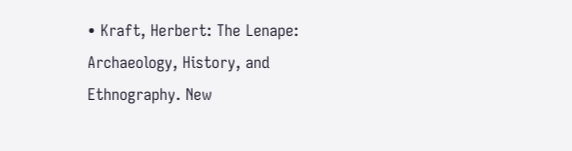• Kraft, Herbert: The Lenape: Archaeology, History, and Ethnography. New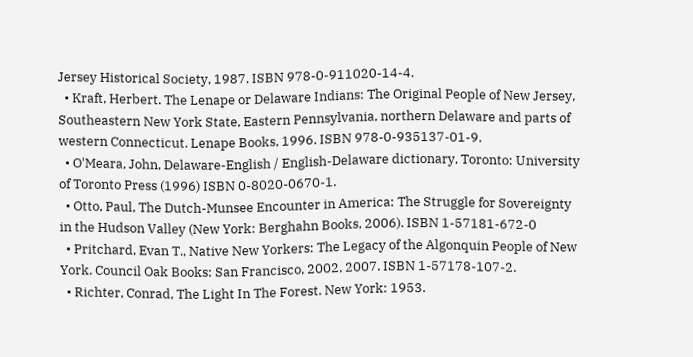Jersey Historical Society, 1987. ISBN 978-0-911020-14-4.
  • Kraft, Herbert. The Lenape or Delaware Indians: The Original People of New Jersey, Southeastern New York State, Eastern Pennsylvania, northern Delaware and parts of western Connecticut. Lenape Books, 1996. ISBN 978-0-935137-01-9.
  • O'Meara, John, Delaware-English / English-Delaware dictionary, Toronto: University of Toronto Press (1996) ISBN 0-8020-0670-1.
  • Otto, Paul, The Dutch-Munsee Encounter in America: The Struggle for Sovereignty in the Hudson Valley (New York: Berghahn Books, 2006). ISBN 1-57181-672-0
  • Pritchard, Evan T., Native New Yorkers: The Legacy of the Algonquin People of New York. Council Oak Books: San Francisco, 2002, 2007. ISBN 1-57178-107-2.
  • Richter, Conrad, The Light In The Forest. New York: 1953.